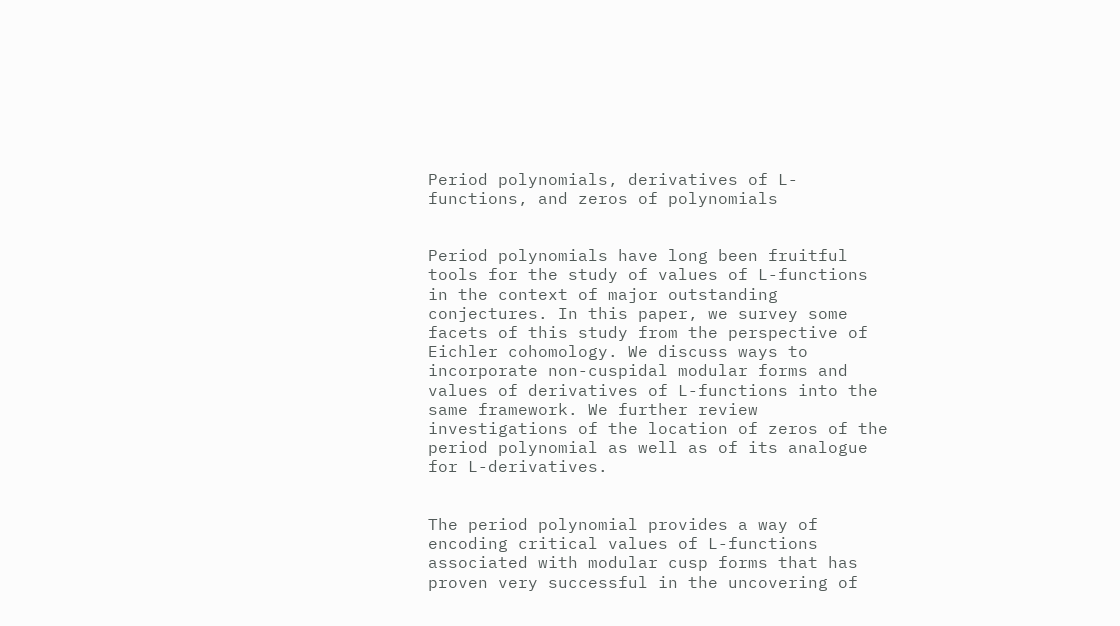Period polynomials, derivatives of L-functions, and zeros of polynomials


Period polynomials have long been fruitful tools for the study of values of L-functions in the context of major outstanding conjectures. In this paper, we survey some facets of this study from the perspective of Eichler cohomology. We discuss ways to incorporate non-cuspidal modular forms and values of derivatives of L-functions into the same framework. We further review investigations of the location of zeros of the period polynomial as well as of its analogue for L-derivatives.


The period polynomial provides a way of encoding critical values of L-functions associated with modular cusp forms that has proven very successful in the uncovering of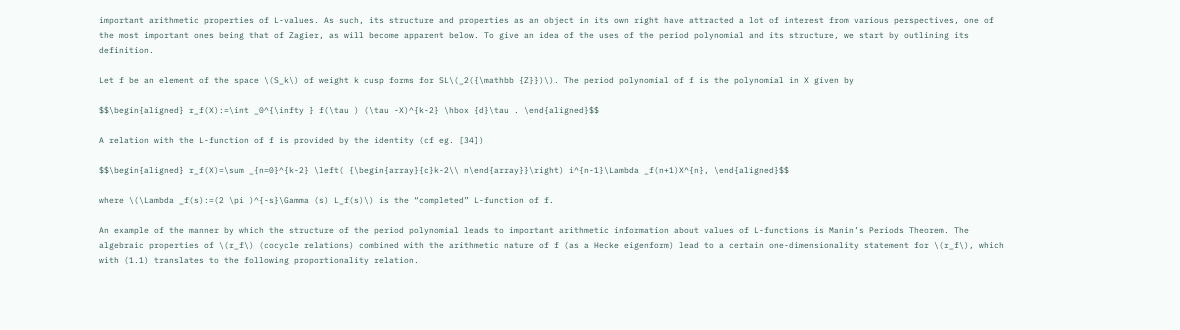important arithmetic properties of L-values. As such, its structure and properties as an object in its own right have attracted a lot of interest from various perspectives, one of the most important ones being that of Zagier, as will become apparent below. To give an idea of the uses of the period polynomial and its structure, we start by outlining its definition.

Let f be an element of the space \(S_k\) of weight k cusp forms for SL\(_2({\mathbb {Z}})\). The period polynomial of f is the polynomial in X given by

$$\begin{aligned} r_f(X):=\int _0^{\infty } f(\tau ) (\tau -X)^{k-2} \hbox {d}\tau . \end{aligned}$$

A relation with the L-function of f is provided by the identity (cf eg. [34])

$$\begin{aligned} r_f(X)=\sum _{n=0}^{k-2} \left( {\begin{array}{c}k-2\\ n\end{array}}\right) i^{n-1}\Lambda _f(n+1)X^{n}, \end{aligned}$$

where \(\Lambda _f(s):=(2 \pi )^{-s}\Gamma (s) L_f(s)\) is the “completed” L-function of f.

An example of the manner by which the structure of the period polynomial leads to important arithmetic information about values of L-functions is Manin’s Periods Theorem. The algebraic properties of \(r_f\) (cocycle relations) combined with the arithmetic nature of f (as a Hecke eigenform) lead to a certain one-dimensionality statement for \(r_f\), which with (1.1) translates to the following proportionality relation.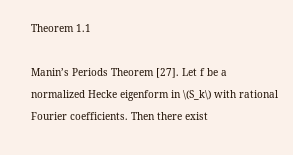Theorem 1.1

Manin’s Periods Theorem [27]. Let f be a normalized Hecke eigenform in \(S_k\) with rational Fourier coefficients. Then there exist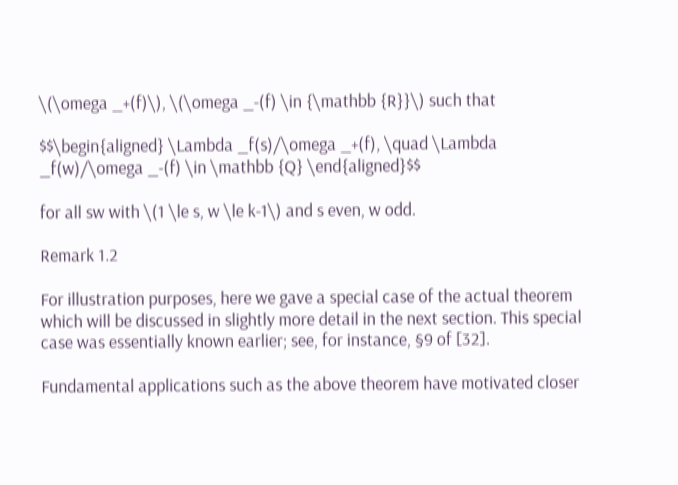\(\omega _+(f)\), \(\omega _-(f) \in {\mathbb {R}}\) such that

$$\begin{aligned} \Lambda _f(s)/\omega _+(f), \quad \Lambda _f(w)/\omega _-(f) \in \mathbb {Q} \end{aligned}$$

for all sw with \(1 \le s, w \le k-1\) and s even, w odd.

Remark 1.2

For illustration purposes, here we gave a special case of the actual theorem which will be discussed in slightly more detail in the next section. This special case was essentially known earlier; see, for instance, §9 of [32].

Fundamental applications such as the above theorem have motivated closer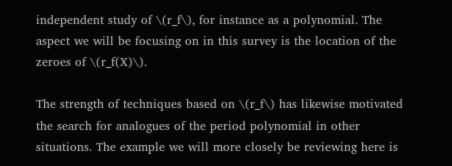independent study of \(r_f\), for instance as a polynomial. The aspect we will be focusing on in this survey is the location of the zeroes of \(r_f(X)\).

The strength of techniques based on \(r_f\) has likewise motivated the search for analogues of the period polynomial in other situations. The example we will more closely be reviewing here is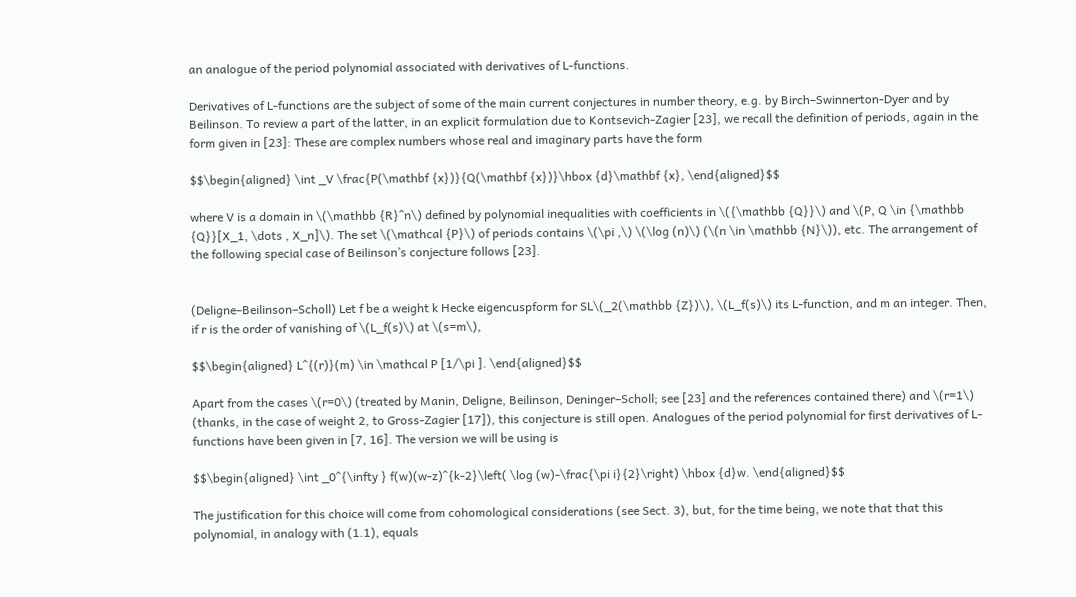an analogue of the period polynomial associated with derivatives of L-functions.

Derivatives of L-functions are the subject of some of the main current conjectures in number theory, e.g. by Birch–Swinnerton-Dyer and by Beilinson. To review a part of the latter, in an explicit formulation due to Kontsevich-Zagier [23], we recall the definition of periods, again in the form given in [23]: These are complex numbers whose real and imaginary parts have the form

$$\begin{aligned} \int _V \frac{P(\mathbf {x})}{Q(\mathbf {x})}\hbox {d}\mathbf {x}, \end{aligned}$$

where V is a domain in \(\mathbb {R}^n\) defined by polynomial inequalities with coefficients in \({\mathbb {Q}}\) and \(P, Q \in {\mathbb {Q}}[X_1, \dots , X_n]\). The set \(\mathcal {P}\) of periods contains \(\pi ,\) \(\log (n)\) (\(n \in \mathbb {N}\)), etc. The arrangement of the following special case of Beilinson’s conjecture follows [23].


(Deligne–Beilinson–Scholl) Let f be a weight k Hecke eigencuspform for SL\(_2(\mathbb {Z})\), \(L_f(s)\) its L-function, and m an integer. Then, if r is the order of vanishing of \(L_f(s)\) at \(s=m\),

$$\begin{aligned} L^{(r)}(m) \in \mathcal P [1/\pi ]. \end{aligned}$$

Apart from the cases \(r=0\) (treated by Manin, Deligne, Beilinson, Deninger–Scholl; see [23] and the references contained there) and \(r=1\) (thanks, in the case of weight 2, to Gross-Zagier [17]), this conjecture is still open. Analogues of the period polynomial for first derivatives of L-functions have been given in [7, 16]. The version we will be using is

$$\begin{aligned} \int _0^{\infty } f(w)(w-z)^{k-2}\left( \log (w)-\frac{\pi i}{2}\right) \hbox {d}w. \end{aligned}$$

The justification for this choice will come from cohomological considerations (see Sect. 3), but, for the time being, we note that that this polynomial, in analogy with (1.1), equals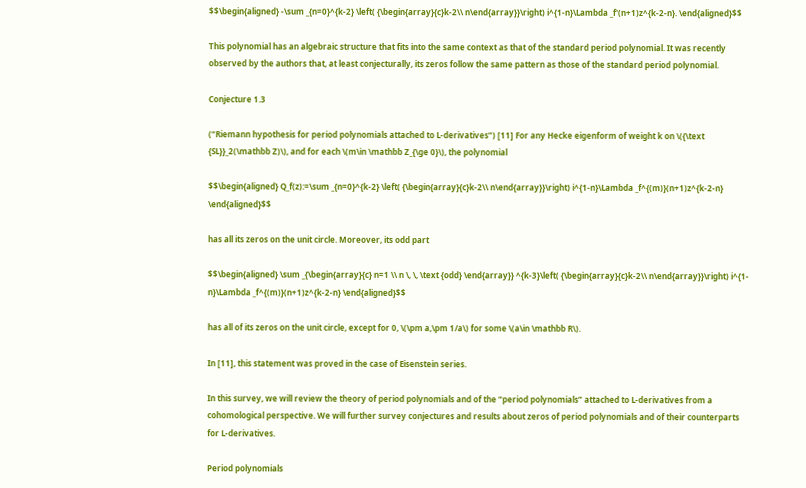$$\begin{aligned} -\sum _{n=0}^{k-2} \left( {\begin{array}{c}k-2\\ n\end{array}}\right) i^{1-n}\Lambda _f'(n+1)z^{k-2-n}. \end{aligned}$$

This polynomial has an algebraic structure that fits into the same context as that of the standard period polynomial. It was recently observed by the authors that, at least conjecturally, its zeros follow the same pattern as those of the standard period polynomial.

Conjecture 1.3

(“Riemann hypothesis for period polynomials attached to L-derivatives”) [11] For any Hecke eigenform of weight k on \({\text {SL}}_2(\mathbb Z)\), and for each \(m\in \mathbb Z_{\ge 0}\), the polynomial

$$\begin{aligned} Q_f(z):=\sum _{n=0}^{k-2} \left( {\begin{array}{c}k-2\\ n\end{array}}\right) i^{1-n}\Lambda _f^{(m)}(n+1)z^{k-2-n} \end{aligned}$$

has all its zeros on the unit circle. Moreover, its odd part

$$\begin{aligned} \sum _{\begin{array}{c} n=1 \\ n \, \, \text {odd} \end{array}} ^{k-3}\left( {\begin{array}{c}k-2\\ n\end{array}}\right) i^{1-n}\Lambda _f^{(m)}(n+1)z^{k-2-n} \end{aligned}$$

has all of its zeros on the unit circle, except for 0, \(\pm a,\pm 1/a\) for some \(a\in \mathbb R\).

In [11], this statement was proved in the case of Eisenstein series.

In this survey, we will review the theory of period polynomials and of the “period polynomials” attached to L-derivatives from a cohomological perspective. We will further survey conjectures and results about zeros of period polynomials and of their counterparts for L-derivatives.

Period polynomials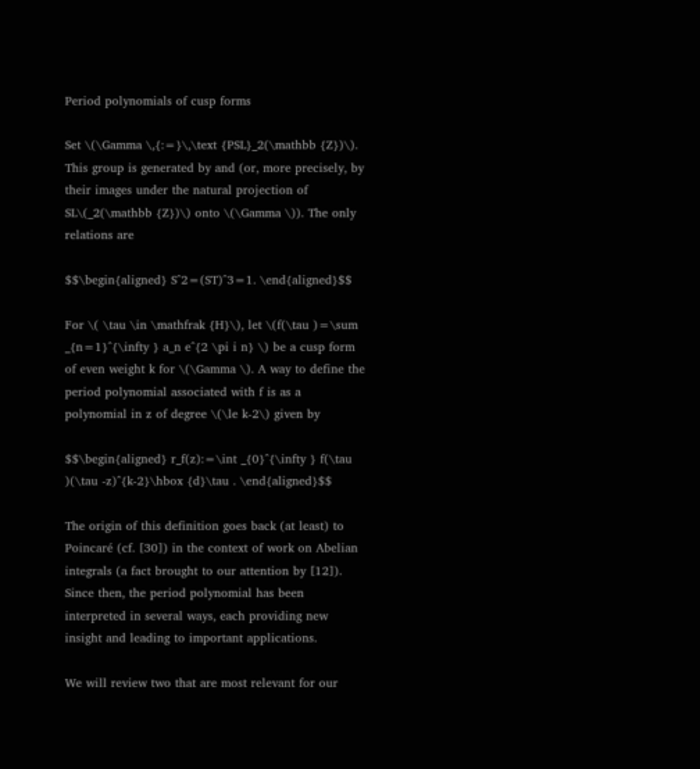Period polynomials of cusp forms

Set \(\Gamma \,{:=}\,\text {PSL}_2(\mathbb {Z})\). This group is generated by and (or, more precisely, by their images under the natural projection of SL\(_2(\mathbb {Z})\) onto \(\Gamma \)). The only relations are

$$\begin{aligned} S^2=(ST)^3=1. \end{aligned}$$

For \( \tau \in \mathfrak {H}\), let \(f(\tau )=\sum _{n=1}^{\infty } a_n e^{2 \pi i n} \) be a cusp form of even weight k for \(\Gamma \). A way to define the period polynomial associated with f is as a polynomial in z of degree \(\le k-2\) given by

$$\begin{aligned} r_f(z):=\int _{0}^{\infty } f(\tau )(\tau -z)^{k-2}\hbox {d}\tau . \end{aligned}$$

The origin of this definition goes back (at least) to Poincaré (cf. [30]) in the context of work on Abelian integrals (a fact brought to our attention by [12]). Since then, the period polynomial has been interpreted in several ways, each providing new insight and leading to important applications.

We will review two that are most relevant for our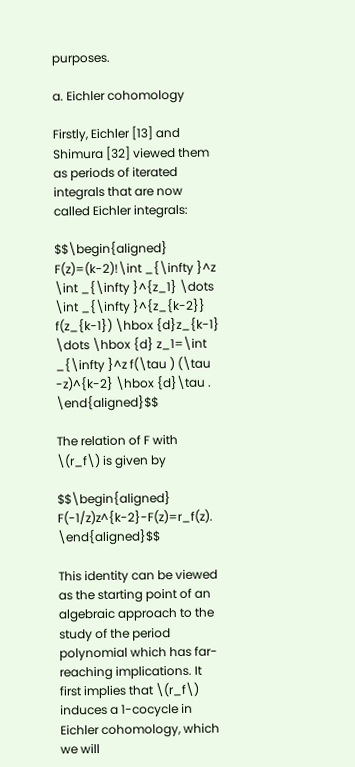purposes.

a. Eichler cohomology

Firstly, Eichler [13] and Shimura [32] viewed them as periods of iterated integrals that are now called Eichler integrals:

$$\begin{aligned} F(z)=(k-2)!\int _{\infty }^z \int _{\infty }^{z_1} \dots \int _{\infty }^{z_{k-2}} f(z_{k-1}) \hbox {d}z_{k-1} \dots \hbox {d} z_1=\int _{\infty }^z f(\tau ) (\tau -z)^{k-2} \hbox {d}\tau . \end{aligned}$$

The relation of F with \(r_f\) is given by

$$\begin{aligned} F(-1/z)z^{k-2}-F(z)=r_f(z). \end{aligned}$$

This identity can be viewed as the starting point of an algebraic approach to the study of the period polynomial which has far-reaching implications. It first implies that \(r_f\) induces a 1-cocycle in Eichler cohomology, which we will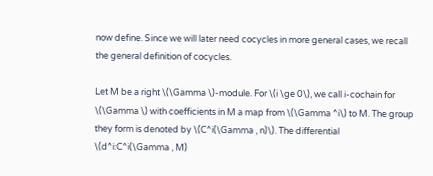now define. Since we will later need cocycles in more general cases, we recall the general definition of cocycles.

Let M be a right \(\Gamma \)-module. For \(i \ge 0\), we call i-cochain for \(\Gamma \) with coefficients in M a map from \(\Gamma ^i\) to M. The group they form is denoted by \(C^i(\Gamma , n)\). The differential \(d^i:C^i(\Gamma , M)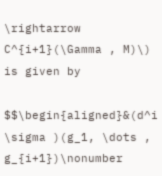\rightarrow C^{i+1}(\Gamma , M)\) is given by

$$\begin{aligned}&(d^i \sigma )(g_1, \dots , g_{i+1})\nonumber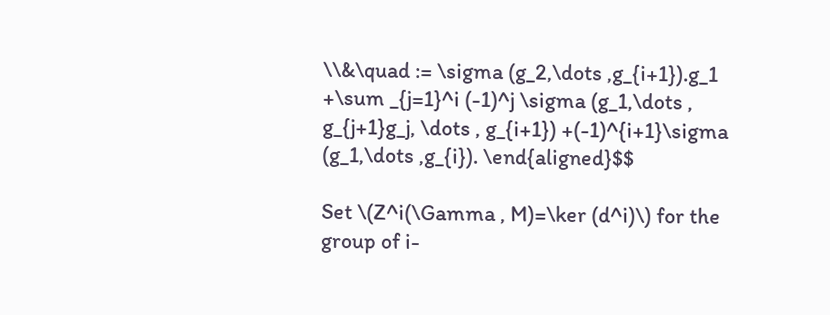\\&\quad := \sigma (g_2,\dots ,g_{i+1}).g_1 +\sum _{j=1}^i (-1)^j \sigma (g_1,\dots , g_{j+1}g_j, \dots , g_{i+1}) +(-1)^{i+1}\sigma (g_1,\dots ,g_{i}). \end{aligned}$$

Set \(Z^i(\Gamma , M)=\ker (d^i)\) for the group of i-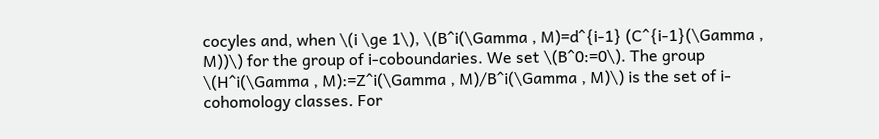cocyles and, when \(i \ge 1\), \(B^i(\Gamma , M)=d^{i-1} (C^{i-1}(\Gamma , M))\) for the group of i-coboundaries. We set \(B^0:=0\). The group \(H^i(\Gamma , M):=Z^i(\Gamma , M)/B^i(\Gamma , M)\) is the set of i-cohomology classes. For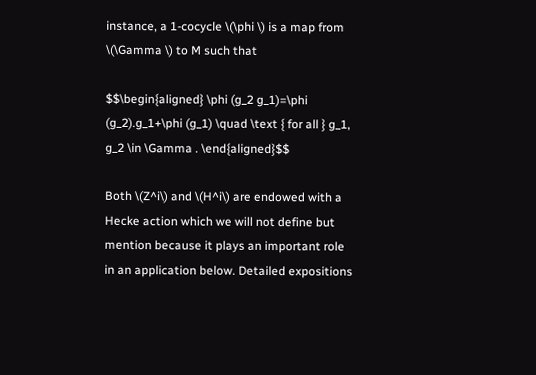instance, a 1-cocycle \(\phi \) is a map from \(\Gamma \) to M such that

$$\begin{aligned} \phi (g_2 g_1)=\phi (g_2).g_1+\phi (g_1) \quad \text { for all } g_1, g_2 \in \Gamma . \end{aligned}$$

Both \(Z^i\) and \(H^i\) are endowed with a Hecke action which we will not define but mention because it plays an important role in an application below. Detailed expositions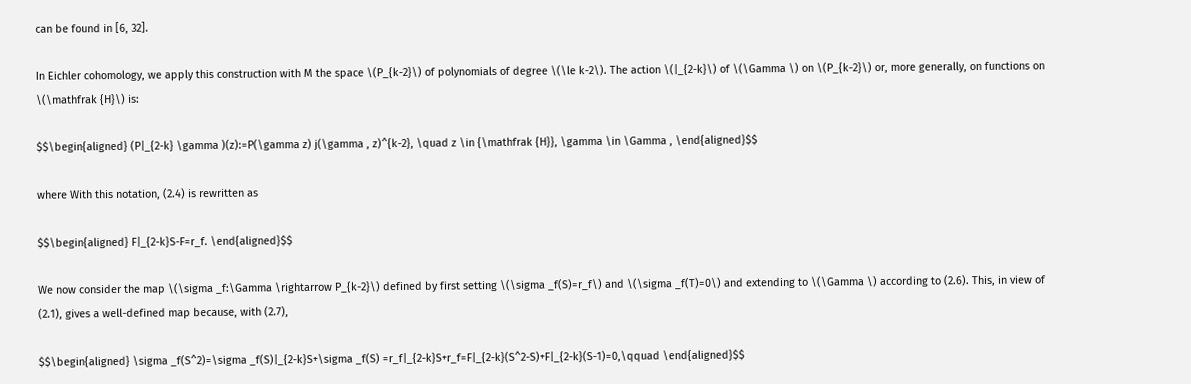can be found in [6, 32].

In Eichler cohomology, we apply this construction with M the space \(P_{k-2}\) of polynomials of degree \(\le k-2\). The action \(|_{2-k}\) of \(\Gamma \) on \(P_{k-2}\) or, more generally, on functions on \(\mathfrak {H}\) is:

$$\begin{aligned} (P|_{2-k} \gamma )(z):=P(\gamma z) j(\gamma , z)^{k-2}, \quad z \in {\mathfrak {H}}, \gamma \in \Gamma , \end{aligned}$$

where With this notation, (2.4) is rewritten as

$$\begin{aligned} F|_{2-k}S-F=r_f. \end{aligned}$$

We now consider the map \(\sigma _f:\Gamma \rightarrow P_{k-2}\) defined by first setting \(\sigma _f(S)=r_f\) and \(\sigma _f(T)=0\) and extending to \(\Gamma \) according to (2.6). This, in view of (2.1), gives a well-defined map because, with (2.7),

$$\begin{aligned} \sigma _f(S^2)=\sigma _f(S)|_{2-k}S+\sigma _f(S) =r_f|_{2-k}S+r_f=F|_{2-k}(S^2-S)+F|_{2-k}(S-1)=0,\qquad \end{aligned}$$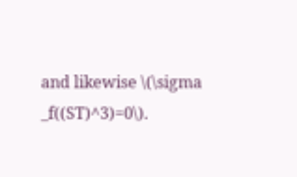and likewise \(\sigma _f((ST)^3)=0\).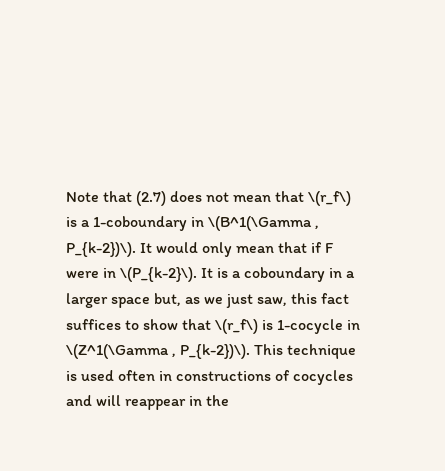Note that (2.7) does not mean that \(r_f\) is a 1-coboundary in \(B^1(\Gamma , P_{k-2})\). It would only mean that if F were in \(P_{k-2}\). It is a coboundary in a larger space but, as we just saw, this fact suffices to show that \(r_f\) is 1-cocycle in \(Z^1(\Gamma , P_{k-2})\). This technique is used often in constructions of cocycles and will reappear in the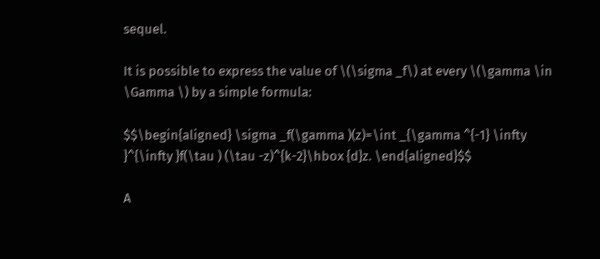sequel.

It is possible to express the value of \(\sigma _f\) at every \(\gamma \in \Gamma \) by a simple formula:

$$\begin{aligned} \sigma _f(\gamma )(z)=\int _{\gamma ^{-1} \infty }^{\infty }f(\tau ) (\tau -z)^{k-2}\hbox {d}z. \end{aligned}$$

A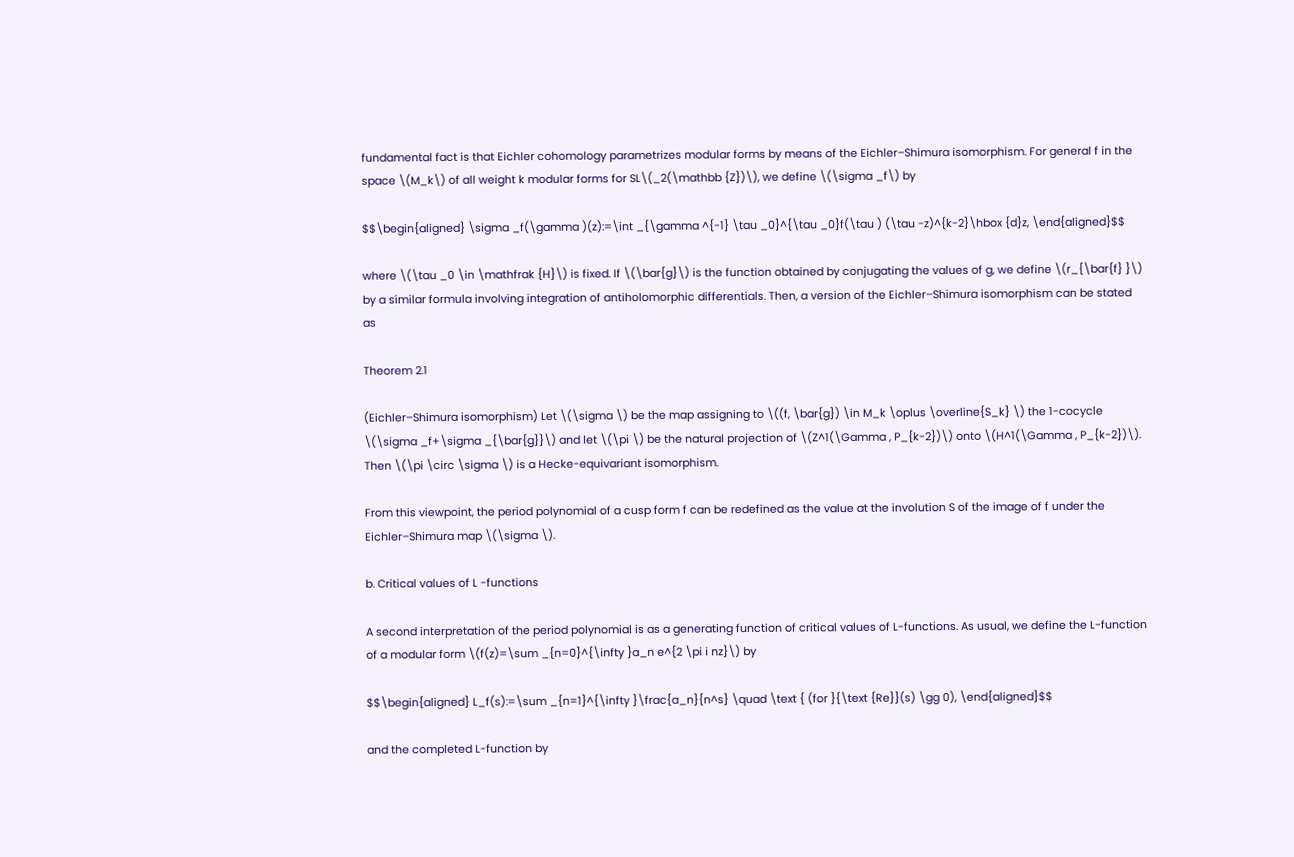fundamental fact is that Eichler cohomology parametrizes modular forms by means of the Eichler–Shimura isomorphism. For general f in the space \(M_k\) of all weight k modular forms for SL\(_2(\mathbb {Z})\), we define \(\sigma _f\) by

$$\begin{aligned} \sigma _f(\gamma )(z):=\int _{\gamma ^{-1} \tau _0}^{\tau _0}f(\tau ) (\tau -z)^{k-2}\hbox {d}z, \end{aligned}$$

where \(\tau _0 \in \mathfrak {H}\) is fixed. If \(\bar{g}\) is the function obtained by conjugating the values of g, we define \(r_{\bar{f} }\) by a similar formula involving integration of antiholomorphic differentials. Then, a version of the Eichler–Shimura isomorphism can be stated as

Theorem 2.1

(Eichler–Shimura isomorphism) Let \(\sigma \) be the map assigning to \((f, \bar{g}) \in M_k \oplus \overline{S_k} \) the 1-cocycle \(\sigma _f+\sigma _{\bar{g}}\) and let \(\pi \) be the natural projection of \(Z^1(\Gamma , P_{k-2})\) onto \(H^1(\Gamma , P_{k-2})\). Then \(\pi \circ \sigma \) is a Hecke-equivariant isomorphism.

From this viewpoint, the period polynomial of a cusp form f can be redefined as the value at the involution S of the image of f under the Eichler–Shimura map \(\sigma \).

b. Critical values of L -functions

A second interpretation of the period polynomial is as a generating function of critical values of L-functions. As usual, we define the L-function of a modular form \(f(z)=\sum _{n=0}^{\infty }a_n e^{2 \pi i nz}\) by

$$\begin{aligned} L_f(s):=\sum _{n=1}^{\infty }\frac{a_n}{n^s} \quad \text { (for }{\text {Re}}(s) \gg 0), \end{aligned}$$

and the completed L-function by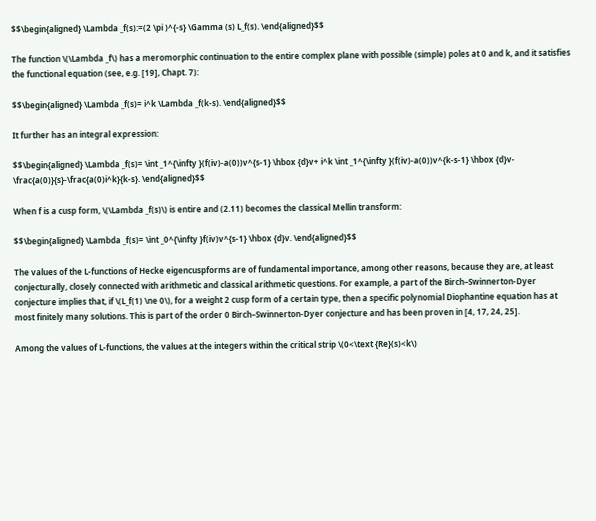$$\begin{aligned} \Lambda _f(s):=(2 \pi )^{-s} \Gamma (s) L_f(s). \end{aligned}$$

The function \(\Lambda _f\) has a meromorphic continuation to the entire complex plane with possible (simple) poles at 0 and k, and it satisfies the functional equation (see, e.g. [19], Chapt. 7):

$$\begin{aligned} \Lambda _f(s)= i^k \Lambda _f(k-s). \end{aligned}$$

It further has an integral expression:

$$\begin{aligned} \Lambda _f(s)= \int _1^{\infty }(f(iv)-a(0))v^{s-1} \hbox {d}v+ i^k \int _1^{\infty }(f(iv)-a(0))v^{k-s-1} \hbox {d}v- \frac{a(0)}{s}-\frac{a(0)i^k}{k-s}. \end{aligned}$$

When f is a cusp form, \(\Lambda _f(s)\) is entire and (2.11) becomes the classical Mellin transform:

$$\begin{aligned} \Lambda _f(s)= \int _0^{\infty }f(iv)v^{s-1} \hbox {d}v. \end{aligned}$$

The values of the L-functions of Hecke eigencuspforms are of fundamental importance, among other reasons, because they are, at least conjecturally, closely connected with arithmetic and classical arithmetic questions. For example, a part of the Birch–Swinnerton-Dyer conjecture implies that, if \(L_f(1) \ne 0\), for a weight 2 cusp form of a certain type, then a specific polynomial Diophantine equation has at most finitely many solutions. This is part of the order 0 Birch–Swinnerton-Dyer conjecture and has been proven in [4, 17, 24, 25].

Among the values of L-functions, the values at the integers within the critical strip \(0<\text {Re}(s)<k\)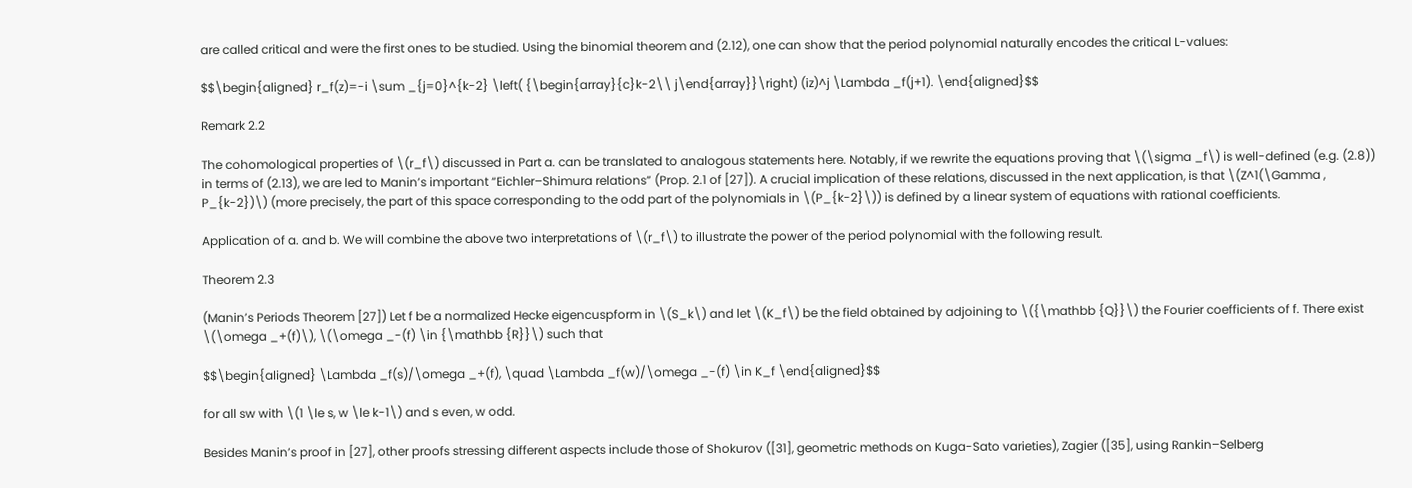are called critical and were the first ones to be studied. Using the binomial theorem and (2.12), one can show that the period polynomial naturally encodes the critical L-values:

$$\begin{aligned} r_f(z)=-i \sum _{j=0}^{k-2} \left( {\begin{array}{c}k-2\\ j\end{array}}\right) (iz)^j \Lambda _f(j+1). \end{aligned}$$

Remark 2.2

The cohomological properties of \(r_f\) discussed in Part a. can be translated to analogous statements here. Notably, if we rewrite the equations proving that \(\sigma _f\) is well-defined (e.g. (2.8)) in terms of (2.13), we are led to Manin’s important “Eichler–Shimura relations” (Prop. 2.1 of [27]). A crucial implication of these relations, discussed in the next application, is that \(Z^1(\Gamma , P_{k-2})\) (more precisely, the part of this space corresponding to the odd part of the polynomials in \(P_{k-2}\)) is defined by a linear system of equations with rational coefficients.

Application of a. and b. We will combine the above two interpretations of \(r_f\) to illustrate the power of the period polynomial with the following result.

Theorem 2.3

(Manin’s Periods Theorem [27]) Let f be a normalized Hecke eigencuspform in \(S_k\) and let \(K_f\) be the field obtained by adjoining to \({\mathbb {Q}}\) the Fourier coefficients of f. There exist \(\omega _+(f)\), \(\omega _-(f) \in {\mathbb {R}}\) such that

$$\begin{aligned} \Lambda _f(s)/\omega _+(f), \quad \Lambda _f(w)/\omega _-(f) \in K_f \end{aligned}$$

for all sw with \(1 \le s, w \le k-1\) and s even, w odd.

Besides Manin’s proof in [27], other proofs stressing different aspects include those of Shokurov ([31], geometric methods on Kuga-Sato varieties), Zagier ([35], using Rankin–Selberg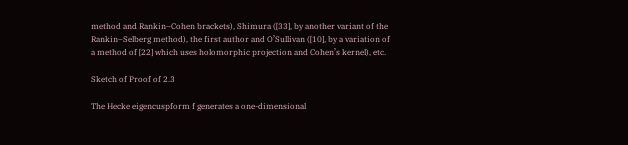method and Rankin–Cohen brackets), Shimura ([33], by another variant of the Rankin–Selberg method), the first author and O’Sullivan ([10], by a variation of a method of [22] which uses holomorphic projection and Cohen’s kernel), etc.

Sketch of Proof of 2.3

The Hecke eigencuspform f generates a one-dimensional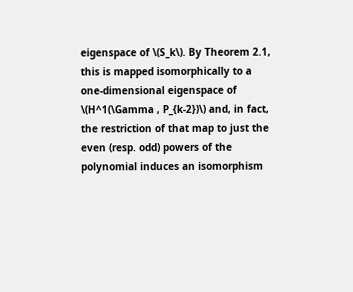eigenspace of \(S_k\). By Theorem 2.1, this is mapped isomorphically to a one-dimensional eigenspace of \(H^1(\Gamma , P_{k-2})\) and, in fact, the restriction of that map to just the even (resp. odd) powers of the polynomial induces an isomorphism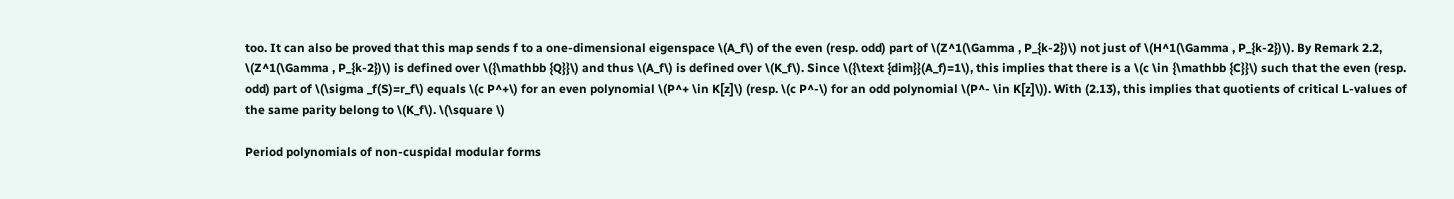too. It can also be proved that this map sends f to a one-dimensional eigenspace \(A_f\) of the even (resp. odd) part of \(Z^1(\Gamma , P_{k-2})\) not just of \(H^1(\Gamma , P_{k-2})\). By Remark 2.2, \(Z^1(\Gamma , P_{k-2})\) is defined over \({\mathbb {Q}}\) and thus \(A_f\) is defined over \(K_f\). Since \({\text {dim}}(A_f)=1\), this implies that there is a \(c \in {\mathbb {C}}\) such that the even (resp. odd) part of \(\sigma _f(S)=r_f\) equals \(c P^+\) for an even polynomial \(P^+ \in K[z]\) (resp. \(c P^-\) for an odd polynomial \(P^- \in K[z]\)). With (2.13), this implies that quotients of critical L-values of the same parity belong to \(K_f\). \(\square \)

Period polynomials of non-cuspidal modular forms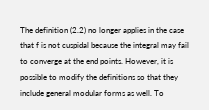The definition (2.2) no longer applies in the case that f is not cuspidal because the integral may fail to converge at the end points. However, it is possible to modify the definitions so that they include general modular forms as well. To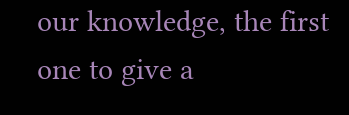our knowledge, the first one to give a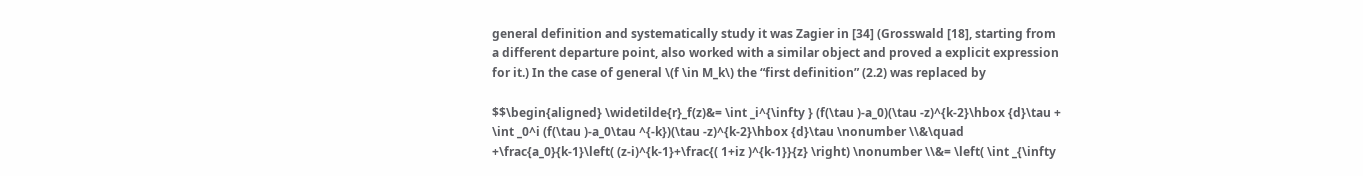general definition and systematically study it was Zagier in [34] (Grosswald [18], starting from a different departure point, also worked with a similar object and proved a explicit expression for it.) In the case of general \(f \in M_k\) the “first definition” (2.2) was replaced by

$$\begin{aligned} \widetilde{r}_f(z)&= \int _i^{\infty } (f(\tau )-a_0)(\tau -z)^{k-2}\hbox {d}\tau + \int _0^i (f(\tau )-a_0\tau ^{-k})(\tau -z)^{k-2}\hbox {d}\tau \nonumber \\&\quad +\frac{a_0}{k-1}\left( (z-i)^{k-1}+\frac{( 1+iz )^{k-1}}{z} \right) \nonumber \\&= \left( \int _{\infty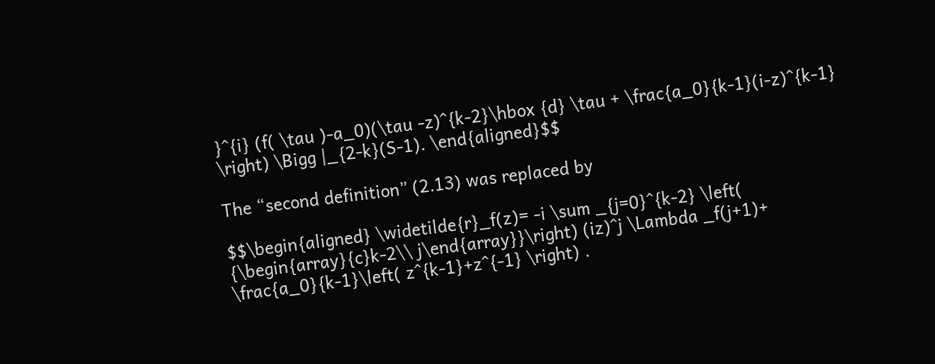}^{i} (f( \tau )-a_0)(\tau -z)^{k-2}\hbox {d} \tau + \frac{a_0}{k-1}(i-z)^{k-1} \right) \Bigg |_{2-k}(S-1). \end{aligned}$$

The “second definition” (2.13) was replaced by

$$\begin{aligned} \widetilde{r}_f(z)= -i \sum _{j=0}^{k-2} \left( {\begin{array}{c}k-2\\ j\end{array}}\right) (iz)^j \Lambda _f(j+1)+ \frac{a_0}{k-1}\left( z^{k-1}+z^{-1} \right) .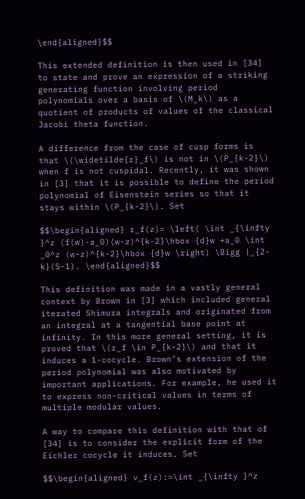\end{aligned}$$

This extended definition is then used in [34] to state and prove an expression of a striking generating function involving period polynomials over a basis of \(M_k\) as a quotient of products of values of the classical Jacobi theta function.

A difference from the case of cusp forms is that \(\widetilde{r}_f\) is not in \(P_{k-2}\) when f is not cuspidal. Recently, it was shown in [3] that it is possible to define the period polynomial of Eisenstein series so that it stays within \(P_{k-2}\). Set

$$\begin{aligned} r_f(z)= \left( \int _{\infty }^z (f(w)-a_0)(w-z)^{k-2}\hbox {d}w +a_0 \int _0^z (w-z)^{k-2}\hbox {d}w \right) \Bigg |_{2-k}(S-1). \end{aligned}$$

This definition was made in a vastly general context by Brown in [3] which included general iterated Shimura integrals and originated from an integral at a tangential base point at infinity. In this more general setting, it is proved that \(r_f \in P_{k-2}\) and that it induces a 1-cocycle. Brown’s extension of the period polynomial was also motivated by important applications. For example, he used it to express non-critical values in terms of multiple modular values.

A way to compare this definition with that of [34] is to consider the explicit form of the Eichler cocycle it induces. Set

$$\begin{aligned} v_f(z):=\int _{\infty }^z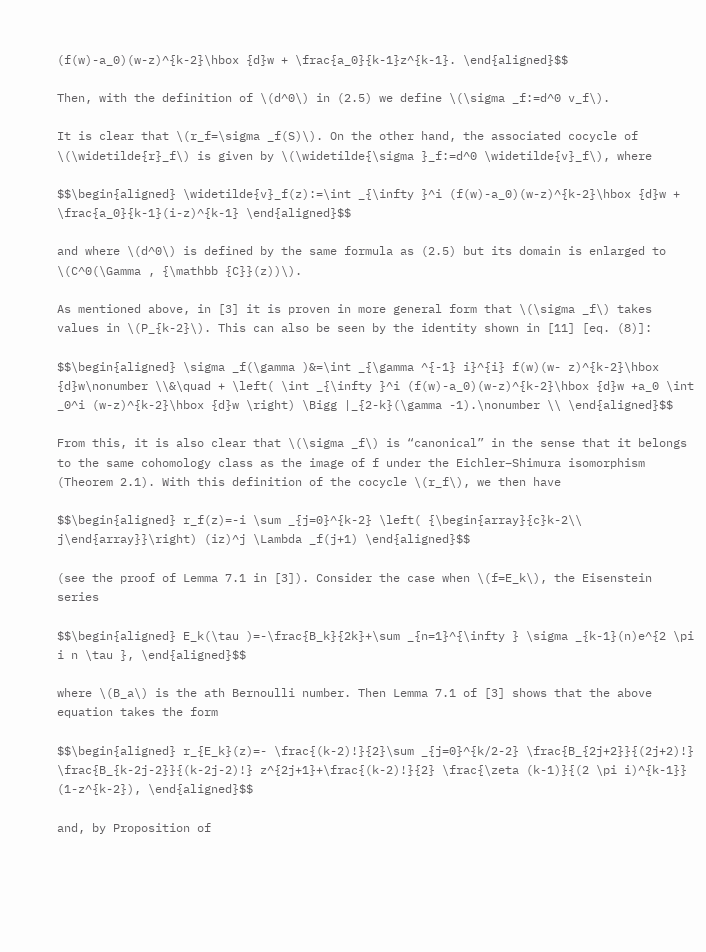(f(w)-a_0)(w-z)^{k-2}\hbox {d}w + \frac{a_0}{k-1}z^{k-1}. \end{aligned}$$

Then, with the definition of \(d^0\) in (2.5) we define \(\sigma _f:=d^0 v_f\).

It is clear that \(r_f=\sigma _f(S)\). On the other hand, the associated cocycle of \(\widetilde{r}_f\) is given by \(\widetilde{\sigma }_f:=d^0 \widetilde{v}_f\), where

$$\begin{aligned} \widetilde{v}_f(z):=\int _{\infty }^i (f(w)-a_0)(w-z)^{k-2}\hbox {d}w + \frac{a_0}{k-1}(i-z)^{k-1} \end{aligned}$$

and where \(d^0\) is defined by the same formula as (2.5) but its domain is enlarged to \(C^0(\Gamma , {\mathbb {C}}(z))\).

As mentioned above, in [3] it is proven in more general form that \(\sigma _f\) takes values in \(P_{k-2}\). This can also be seen by the identity shown in [11] [eq. (8)]:

$$\begin{aligned} \sigma _f(\gamma )&=\int _{\gamma ^{-1} i}^{i} f(w)(w- z)^{k-2}\hbox {d}w\nonumber \\&\quad + \left( \int _{\infty }^i (f(w)-a_0)(w-z)^{k-2}\hbox {d}w +a_0 \int _0^i (w-z)^{k-2}\hbox {d}w \right) \Bigg |_{2-k}(\gamma -1).\nonumber \\ \end{aligned}$$

From this, it is also clear that \(\sigma _f\) is “canonical” in the sense that it belongs to the same cohomology class as the image of f under the Eichler–Shimura isomorphism (Theorem 2.1). With this definition of the cocycle \(r_f\), we then have

$$\begin{aligned} r_f(z)=-i \sum _{j=0}^{k-2} \left( {\begin{array}{c}k-2\\ j\end{array}}\right) (iz)^j \Lambda _f(j+1) \end{aligned}$$

(see the proof of Lemma 7.1 in [3]). Consider the case when \(f=E_k\), the Eisenstein series

$$\begin{aligned} E_k(\tau )=-\frac{B_k}{2k}+\sum _{n=1}^{\infty } \sigma _{k-1}(n)e^{2 \pi i n \tau }, \end{aligned}$$

where \(B_a\) is the ath Bernoulli number. Then Lemma 7.1 of [3] shows that the above equation takes the form

$$\begin{aligned} r_{E_k}(z)=- \frac{(k-2)!}{2}\sum _{j=0}^{k/2-2} \frac{B_{2j+2}}{(2j+2)!} \frac{B_{k-2j-2}}{(k-2j-2)!} z^{2j+1}+\frac{(k-2)!}{2} \frac{\zeta (k-1)}{(2 \pi i)^{k-1}} (1-z^{k-2}), \end{aligned}$$

and, by Proposition of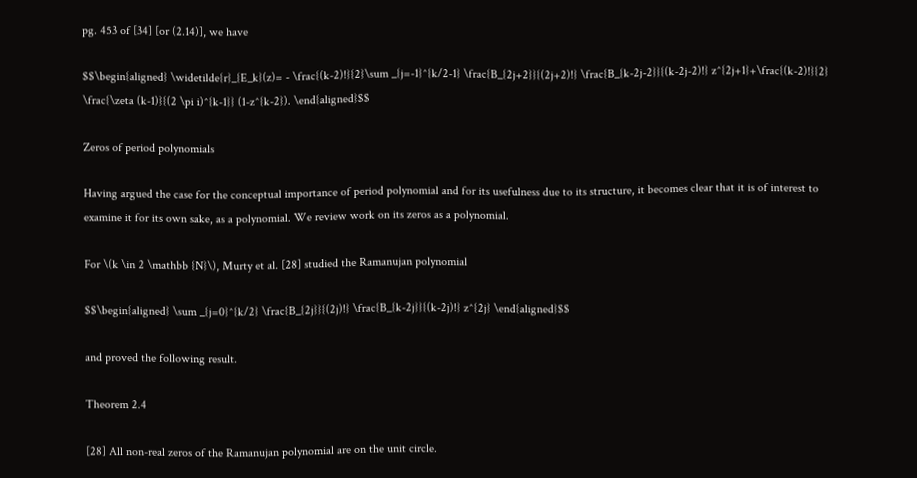pg. 453 of [34] [or (2.14)], we have

$$\begin{aligned} \widetilde{r}_{E_k}(z)= - \frac{(k-2)!}{2}\sum _{j=-1}^{k/2-1} \frac{B_{2j+2}}{(2j+2)!} \frac{B_{k-2j-2}}{(k-2j-2)!} z^{2j+1}+\frac{(k-2)!}{2} \frac{\zeta (k-1)}{(2 \pi i)^{k-1}} (1-z^{k-2}). \end{aligned}$$

Zeros of period polynomials

Having argued the case for the conceptual importance of period polynomial and for its usefulness due to its structure, it becomes clear that it is of interest to examine it for its own sake, as a polynomial. We review work on its zeros as a polynomial.

For \(k \in 2 \mathbb {N}\), Murty et al. [28] studied the Ramanujan polynomial

$$\begin{aligned} \sum _{j=0}^{k/2} \frac{B_{2j}}{(2j)!} \frac{B_{k-2j}}{(k-2j)!} z^{2j} \end{aligned}$$

and proved the following result.

Theorem 2.4

[28] All non-real zeros of the Ramanujan polynomial are on the unit circle.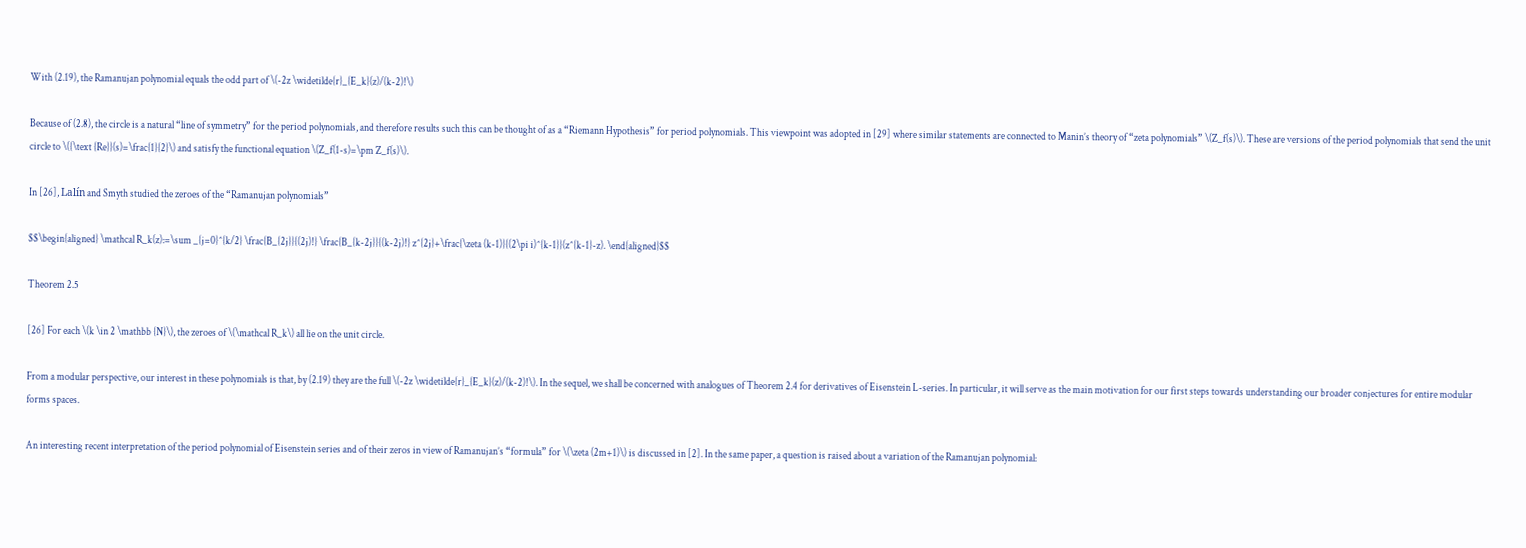With (2.19), the Ramanujan polynomial equals the odd part of \(-2z \widetilde{r}_{E_k}(z)/(k-2)!\)

Because of (2.8), the circle is a natural “line of symmetry” for the period polynomials, and therefore results such this can be thought of as a “Riemann Hypothesis” for period polynomials. This viewpoint was adopted in [29] where similar statements are connected to Manin’s theory of “zeta polynomials” \(Z_f(s)\). These are versions of the period polynomials that send the unit circle to \({\text {Re}}(s)=\frac{1}{2}\) and satisfy the functional equation \(Z_f(1-s)=\pm Z_f(s)\).

In [26], Lalín and Smyth studied the zeroes of the “Ramanujan polynomials”

$$\begin{aligned} \mathcal R_k(z):=\sum _{j=0}^{k/2} \frac{B_{2j}}{(2j)!} \frac{B_{k-2j}}{(k-2j)!} z^{2j}+\frac{\zeta (k-1)}{(2\pi i)^{k-1}}(z^{k-1}-z). \end{aligned}$$

Theorem 2.5

[26] For each \(k \in 2 \mathbb {N}\), the zeroes of \(\mathcal R_k\) all lie on the unit circle.

From a modular perspective, our interest in these polynomials is that, by (2.19) they are the full \(-2z \widetilde{r}_{E_k}(z)/(k-2)!\). In the sequel, we shall be concerned with analogues of Theorem 2.4 for derivatives of Eisenstein L-series. In particular, it will serve as the main motivation for our first steps towards understanding our broader conjectures for entire modular forms spaces.

An interesting recent interpretation of the period polynomial of Eisenstein series and of their zeros in view of Ramanujan’s “formula” for \(\zeta (2m+1)\) is discussed in [2]. In the same paper, a question is raised about a variation of the Ramanujan polynomial: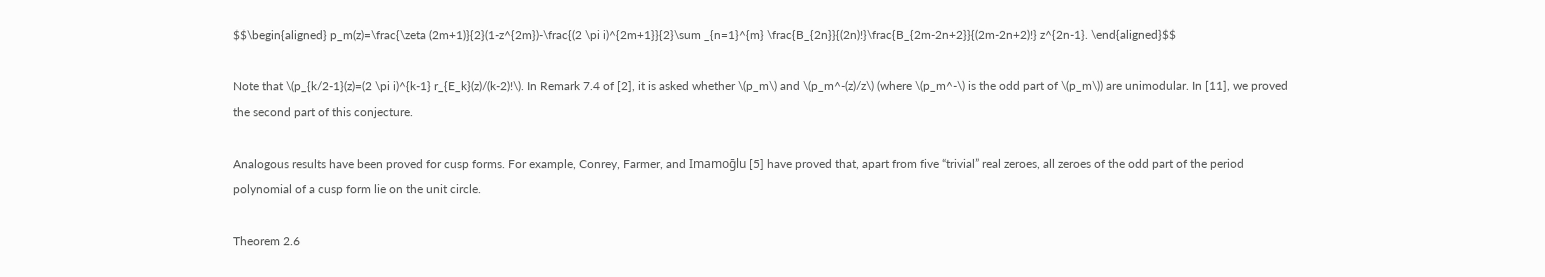$$\begin{aligned} p_m(z)=\frac{\zeta (2m+1)}{2}(1-z^{2m})-\frac{(2 \pi i)^{2m+1}}{2}\sum _{n=1}^{m} \frac{B_{2n}}{(2n)!}\frac{B_{2m-2n+2}}{(2m-2n+2)!} z^{2n-1}. \end{aligned}$$

Note that \(p_{k/2-1}(z)=(2 \pi i)^{k-1} r_{E_k}(z)/(k-2)!\). In Remark 7.4 of [2], it is asked whether \(p_m\) and \(p_m^-(z)/z\) (where \(p_m^-\) is the odd part of \(p_m\)) are unimodular. In [11], we proved the second part of this conjecture.

Analogous results have been proved for cusp forms. For example, Conrey, Farmer, and Imamoḡlu [5] have proved that, apart from five “trivial” real zeroes, all zeroes of the odd part of the period polynomial of a cusp form lie on the unit circle.

Theorem 2.6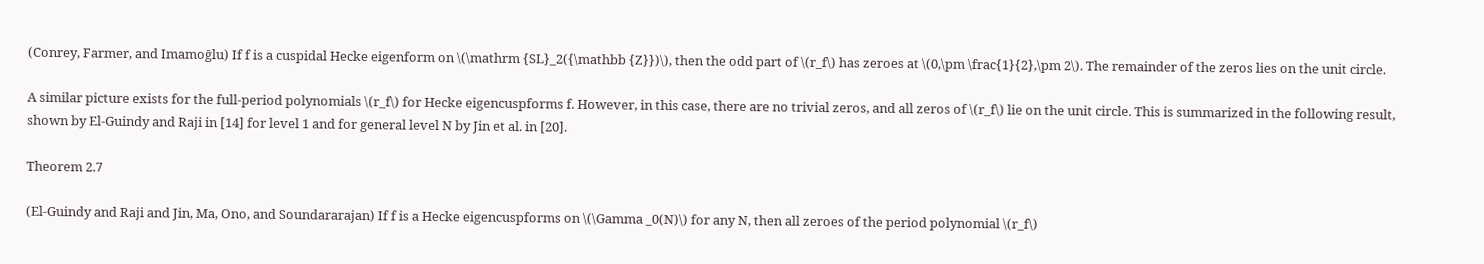(Conrey, Farmer, and Imamoḡlu) If f is a cuspidal Hecke eigenform on \(\mathrm {SL}_2({\mathbb {Z}})\), then the odd part of \(r_f\) has zeroes at \(0,\pm \frac{1}{2},\pm 2\). The remainder of the zeros lies on the unit circle.

A similar picture exists for the full-period polynomials \(r_f\) for Hecke eigencuspforms f. However, in this case, there are no trivial zeros, and all zeros of \(r_f\) lie on the unit circle. This is summarized in the following result, shown by El-Guindy and Raji in [14] for level 1 and for general level N by Jin et al. in [20].

Theorem 2.7

(El-Guindy and Raji and Jin, Ma, Ono, and Soundararajan) If f is a Hecke eigencuspforms on \(\Gamma _0(N)\) for any N, then all zeroes of the period polynomial \(r_f\)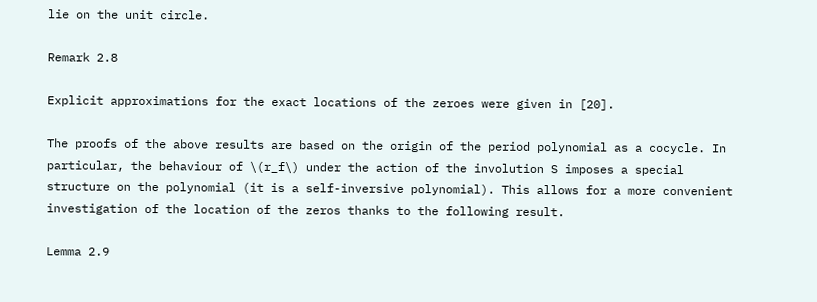lie on the unit circle.

Remark 2.8

Explicit approximations for the exact locations of the zeroes were given in [20].

The proofs of the above results are based on the origin of the period polynomial as a cocycle. In particular, the behaviour of \(r_f\) under the action of the involution S imposes a special structure on the polynomial (it is a self-inversive polynomial). This allows for a more convenient investigation of the location of the zeros thanks to the following result.

Lemma 2.9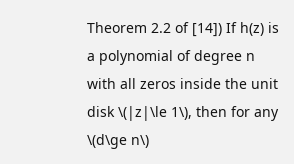Theorem 2.2 of [14]) If h(z) is a polynomial of degree n with all zeros inside the unit disk \(|z|\le 1\), then for any \(d\ge n\)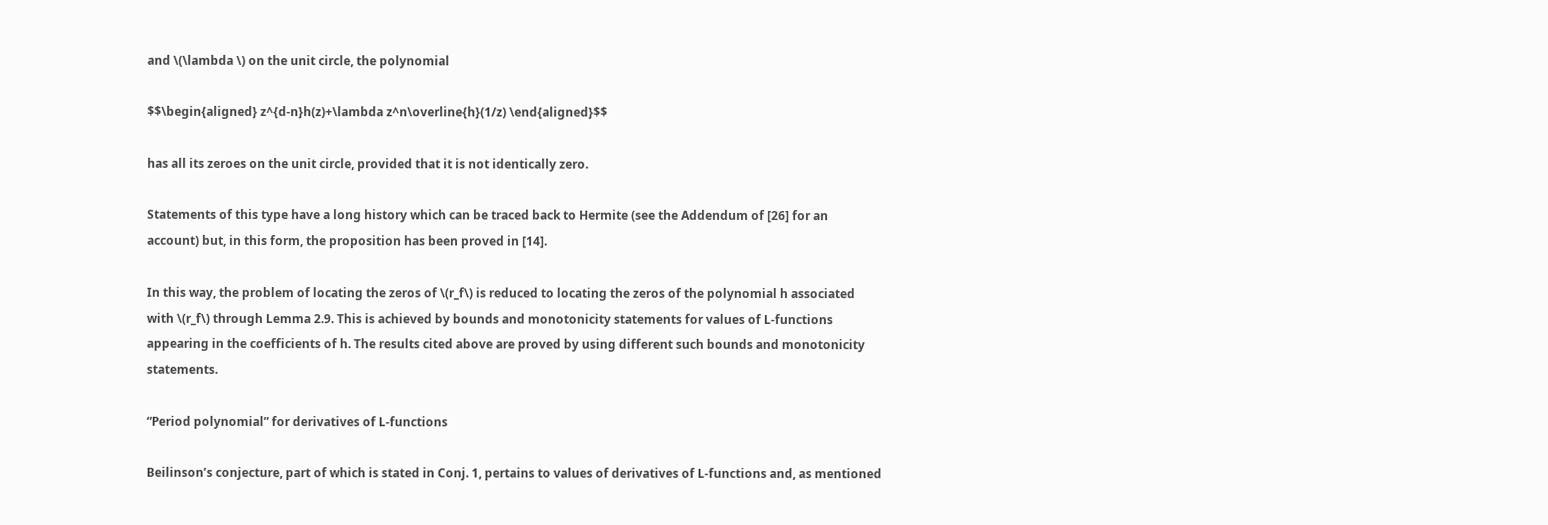and \(\lambda \) on the unit circle, the polynomial

$$\begin{aligned} z^{d-n}h(z)+\lambda z^n\overline{h}(1/z) \end{aligned}$$

has all its zeroes on the unit circle, provided that it is not identically zero.

Statements of this type have a long history which can be traced back to Hermite (see the Addendum of [26] for an account) but, in this form, the proposition has been proved in [14].

In this way, the problem of locating the zeros of \(r_f\) is reduced to locating the zeros of the polynomial h associated with \(r_f\) through Lemma 2.9. This is achieved by bounds and monotonicity statements for values of L-functions appearing in the coefficients of h. The results cited above are proved by using different such bounds and monotonicity statements.

“Period polynomial” for derivatives of L-functions

Beilinson’s conjecture, part of which is stated in Conj. 1, pertains to values of derivatives of L-functions and, as mentioned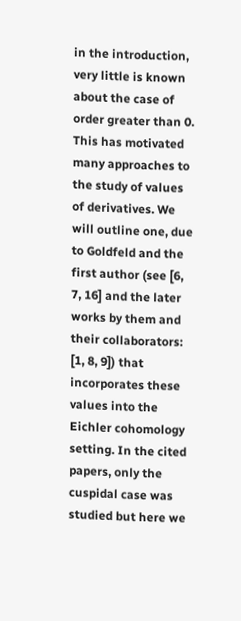in the introduction, very little is known about the case of order greater than 0. This has motivated many approaches to the study of values of derivatives. We will outline one, due to Goldfeld and the first author (see [6, 7, 16] and the later works by them and their collaborators: [1, 8, 9]) that incorporates these values into the Eichler cohomology setting. In the cited papers, only the cuspidal case was studied but here we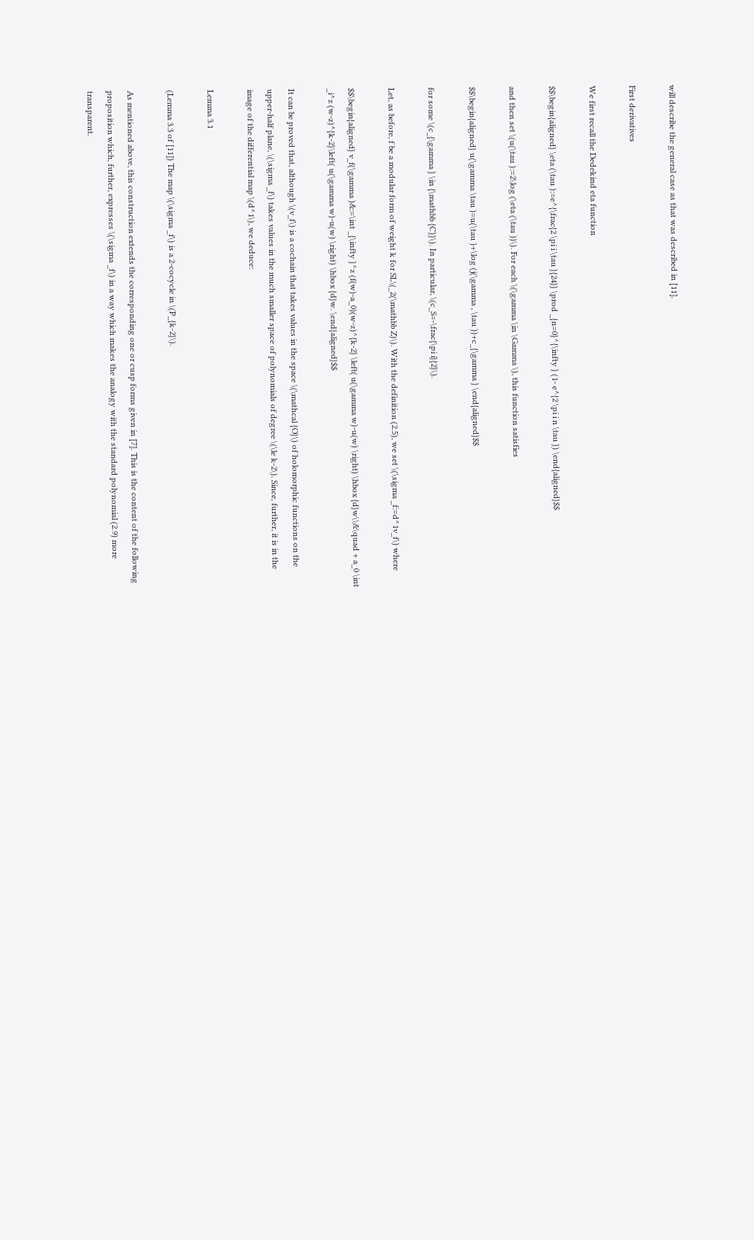will describe the general case as that was described in [11].

First derivatives

We first recall the Dedekind eta function

$$\begin{aligned} \eta (\tau ):=e^{\frac{2 \pi i \tau }{24}} \prod _{n=0}^{\infty } (1- e^{2 \pi i n \tau }) \end{aligned}$$

and then set \(u(\tau ):=2\log (\eta (\tau ))\). For each \(\gamma \in \Gamma \), this function satisfies

$$\begin{aligned} u(\gamma \tau )=u(\tau )+\log (j(\gamma , \tau ))+c_{\gamma } \end{aligned}$$

for some \(c_{\gamma } \in {\mathbb {C}}\). In particular, \(c_S=-\frac{\pi i}{2}\).

Let, as before, f be a modular form of weight k for SL\(_2(\mathbb Z)\). With the definition (2.5), we set \(\sigma _f:=d^1v_f\) where

$$\begin{aligned} v_f(\gamma )&:=\int _{\infty }^z (f(w)-a_0)(w-z)^{k-2} \left( u(\gamma w)-u(w) \right) \hbox {d}w\\&\quad + a_0 \int _i^z (w-z)^{k-2}\left( u(\gamma w)-u(w) \right) \hbox {d}w. \end{aligned}$$

It can be proved that, although \(v_f\) is a cochain that takes values in the space \(\mathcal {O}\) of holomorphic functions on the upper-half plane, \(\sigma _f\) takes values in the much smaller space of polynomials of degree \(\le k-2\). Since, further, it is in the image of the differential map \(d^1\), we deduce:

Lemma 3.1

(Lemma 3.3 of [11]) The map \(\sigma _f\) is a 2-cocycle in \(P_{k-2}\).

As mentioned above, this construction extends the corresponding one or cusp forms given in [7]. This is the content of the following proposition which, further, expresses \(\sigma _f\) in a way which makes the analogy with the standard polynomial (2.9) more transparent.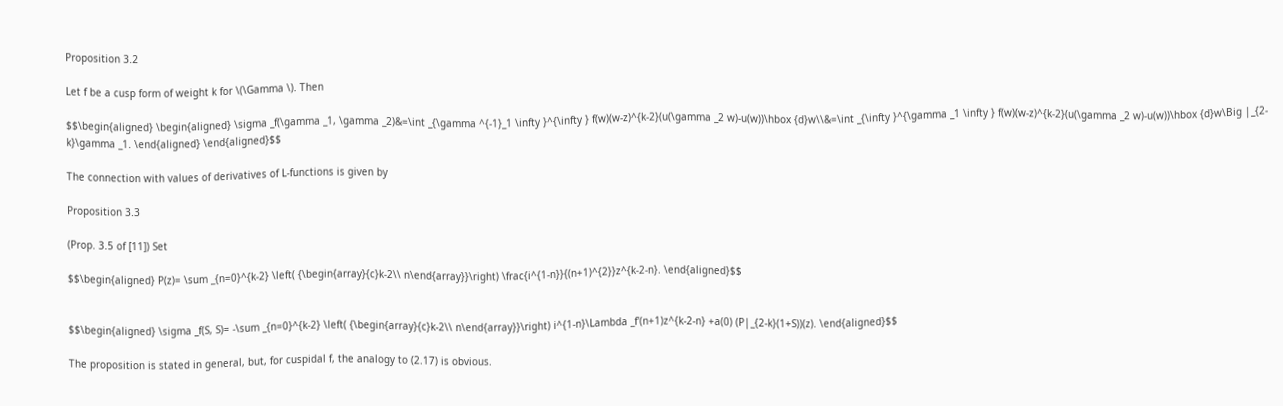Proposition 3.2

Let f be a cusp form of weight k for \(\Gamma \). Then

$$\begin{aligned} \begin{aligned} \sigma _f(\gamma _1, \gamma _2)&=\int _{\gamma ^{-1}_1 \infty }^{\infty } f(w)(w-z)^{k-2}(u(\gamma _2 w)-u(w))\hbox {d}w\\&=\int _{\infty }^{\gamma _1 \infty } f(w)(w-z)^{k-2}(u(\gamma _2 w)-u(w))\hbox {d}w\Big |_{2-k}\gamma _1. \end{aligned} \end{aligned}$$

The connection with values of derivatives of L-functions is given by

Proposition 3.3

(Prop. 3.5 of [11]) Set

$$\begin{aligned} P(z)= \sum _{n=0}^{k-2} \left( {\begin{array}{c}k-2\\ n\end{array}}\right) \frac{i^{1-n}}{(n+1)^{2}}z^{k-2-n}. \end{aligned}$$


$$\begin{aligned} \sigma _f(S, S)= -\sum _{n=0}^{k-2} \left( {\begin{array}{c}k-2\\ n\end{array}}\right) i^{1-n}\Lambda _f'(n+1)z^{k-2-n} +a(0) (P|_{2-k}(1+S))(z). \end{aligned}$$

The proposition is stated in general, but, for cuspidal f, the analogy to (2.17) is obvious.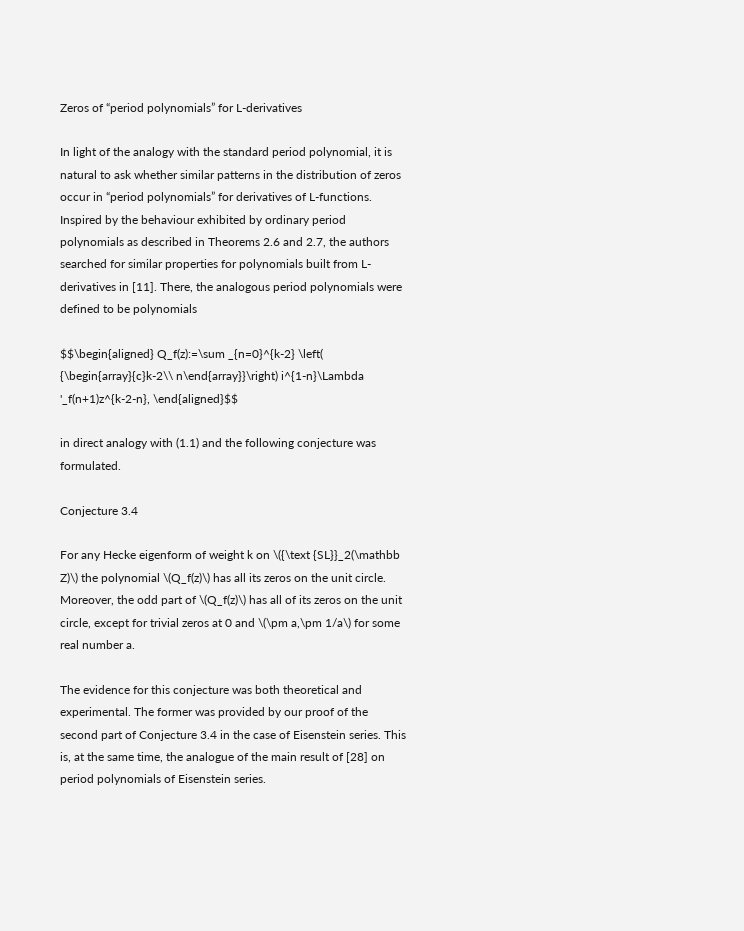Zeros of “period polynomials” for L-derivatives

In light of the analogy with the standard period polynomial, it is natural to ask whether similar patterns in the distribution of zeros occur in “period polynomials” for derivatives of L-functions. Inspired by the behaviour exhibited by ordinary period polynomials as described in Theorems 2.6 and 2.7, the authors searched for similar properties for polynomials built from L-derivatives in [11]. There, the analogous period polynomials were defined to be polynomials

$$\begin{aligned} Q_f(z):=\sum _{n=0}^{k-2} \left( {\begin{array}{c}k-2\\ n\end{array}}\right) i^{1-n}\Lambda '_f(n+1)z^{k-2-n}, \end{aligned}$$

in direct analogy with (1.1) and the following conjecture was formulated.

Conjecture 3.4

For any Hecke eigenform of weight k on \({\text {SL}}_2(\mathbb Z)\) the polynomial \(Q_f(z)\) has all its zeros on the unit circle. Moreover, the odd part of \(Q_f(z)\) has all of its zeros on the unit circle, except for trivial zeros at 0 and \(\pm a,\pm 1/a\) for some real number a.

The evidence for this conjecture was both theoretical and experimental. The former was provided by our proof of the second part of Conjecture 3.4 in the case of Eisenstein series. This is, at the same time, the analogue of the main result of [28] on period polynomials of Eisenstein series.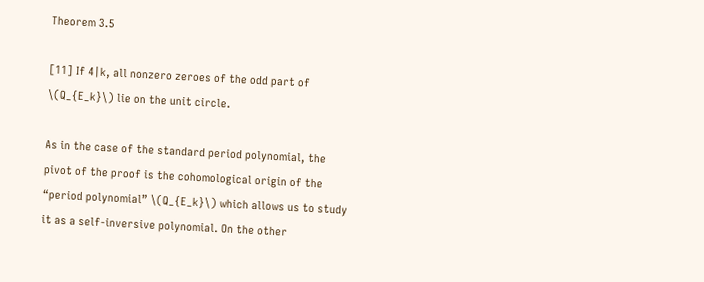Theorem 3.5

[11] If 4|k, all nonzero zeroes of the odd part of \(Q_{E_k}\) lie on the unit circle.

As in the case of the standard period polynomial, the pivot of the proof is the cohomological origin of the “period polynomial” \(Q_{E_k}\) which allows us to study it as a self-inversive polynomial. On the other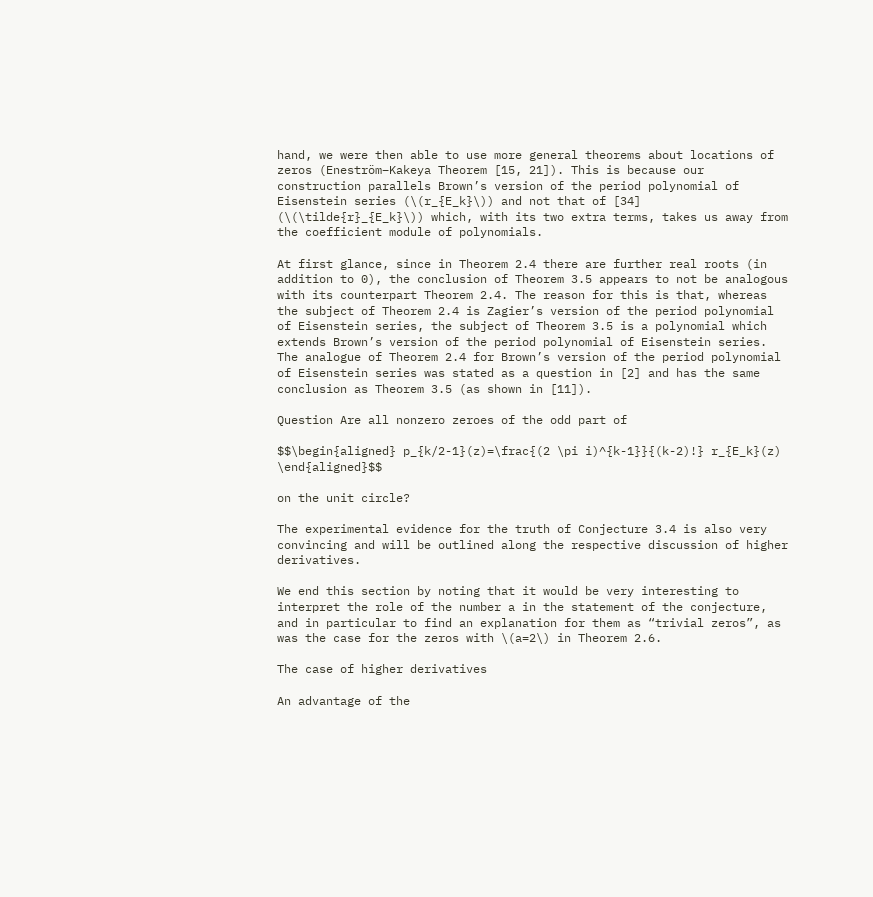hand, we were then able to use more general theorems about locations of zeros (Eneström–Kakeya Theorem [15, 21]). This is because our construction parallels Brown’s version of the period polynomial of Eisenstein series (\(r_{E_k}\)) and not that of [34] (\(\tilde{r}_{E_k}\)) which, with its two extra terms, takes us away from the coefficient module of polynomials.

At first glance, since in Theorem 2.4 there are further real roots (in addition to 0), the conclusion of Theorem 3.5 appears to not be analogous with its counterpart Theorem 2.4. The reason for this is that, whereas the subject of Theorem 2.4 is Zagier’s version of the period polynomial of Eisenstein series, the subject of Theorem 3.5 is a polynomial which extends Brown’s version of the period polynomial of Eisenstein series. The analogue of Theorem 2.4 for Brown’s version of the period polynomial of Eisenstein series was stated as a question in [2] and has the same conclusion as Theorem 3.5 (as shown in [11]).

Question Are all nonzero zeroes of the odd part of

$$\begin{aligned} p_{k/2-1}(z)=\frac{(2 \pi i)^{k-1}}{(k-2)!} r_{E_k}(z) \end{aligned}$$

on the unit circle?

The experimental evidence for the truth of Conjecture 3.4 is also very convincing and will be outlined along the respective discussion of higher derivatives.

We end this section by noting that it would be very interesting to interpret the role of the number a in the statement of the conjecture, and in particular to find an explanation for them as “trivial zeros”, as was the case for the zeros with \(a=2\) in Theorem 2.6.

The case of higher derivatives

An advantage of the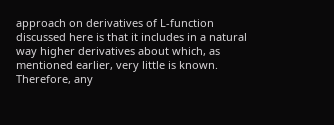approach on derivatives of L-function discussed here is that it includes in a natural way higher derivatives about which, as mentioned earlier, very little is known. Therefore, any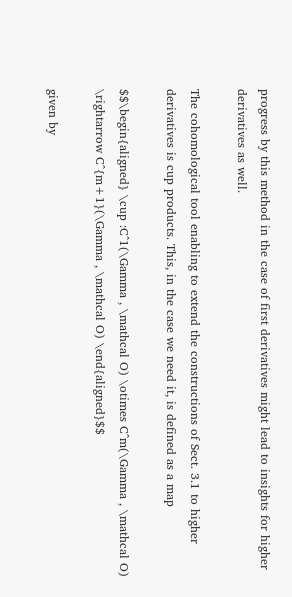progress by this method in the case of first derivatives might lead to insights for higher derivatives as well.

The cohomological tool enabling to extend the constructions of Sect. 3.1 to higher derivatives is cup products. This, in the case we need it, is defined as a map

$$\begin{aligned} \cup :C^1(\Gamma , \mathcal O) \otimes C^m(\Gamma , \mathcal O) \rightarrow C^{m+1}(\Gamma , \mathcal O) \end{aligned}$$

given by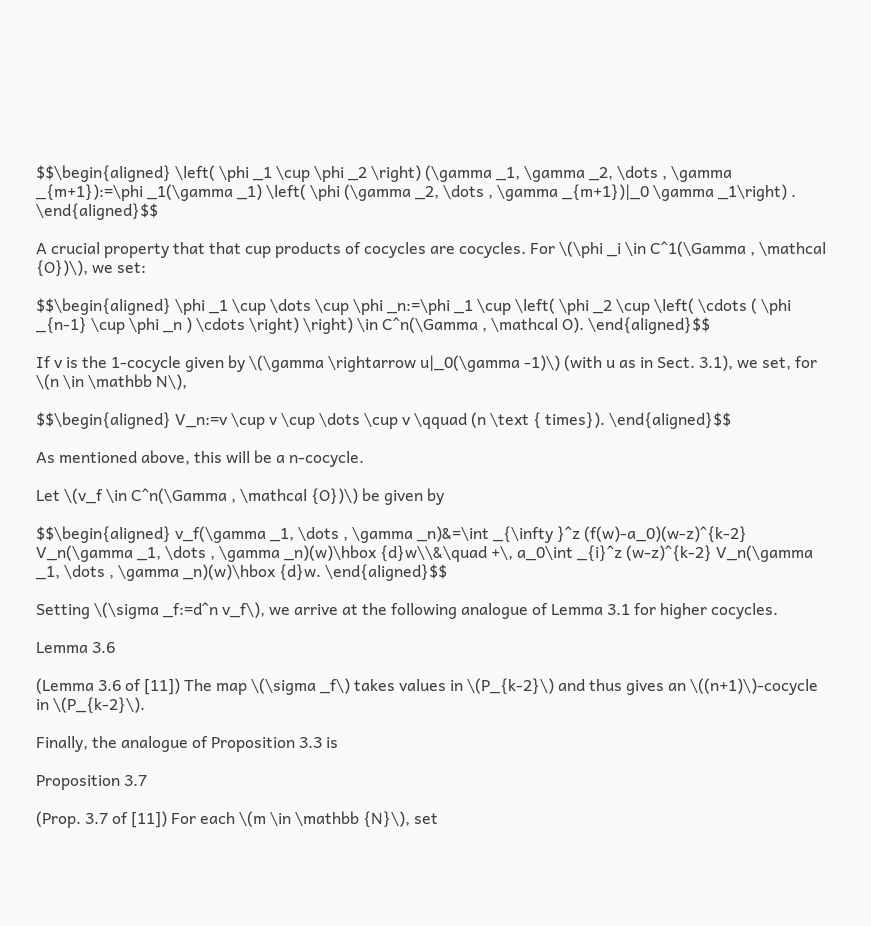$$\begin{aligned} \left( \phi _1 \cup \phi _2 \right) (\gamma _1, \gamma _2, \dots , \gamma _{m+1}):=\phi _1(\gamma _1) \left( \phi (\gamma _2, \dots , \gamma _{m+1})|_0 \gamma _1\right) . \end{aligned}$$

A crucial property that that cup products of cocycles are cocycles. For \(\phi _i \in C^1(\Gamma , \mathcal {O})\), we set:

$$\begin{aligned} \phi _1 \cup \dots \cup \phi _n:=\phi _1 \cup \left( \phi _2 \cup \left( \cdots ( \phi _{n-1} \cup \phi _n ) \cdots \right) \right) \in C^n(\Gamma , \mathcal O). \end{aligned}$$

If v is the 1-cocycle given by \(\gamma \rightarrow u|_0(\gamma -1)\) (with u as in Sect. 3.1), we set, for \(n \in \mathbb N\),

$$\begin{aligned} V_n:=v \cup v \cup \dots \cup v \qquad (n \text { times}). \end{aligned}$$

As mentioned above, this will be a n-cocycle.

Let \(v_f \in C^n(\Gamma , \mathcal {O})\) be given by

$$\begin{aligned} v_f(\gamma _1, \dots , \gamma _n)&=\int _{\infty }^z (f(w)-a_0)(w-z)^{k-2} V_n(\gamma _1, \dots , \gamma _n)(w)\hbox {d}w\\&\quad +\, a_0\int _{i}^z (w-z)^{k-2} V_n(\gamma _1, \dots , \gamma _n)(w)\hbox {d}w. \end{aligned}$$

Setting \(\sigma _f:=d^n v_f\), we arrive at the following analogue of Lemma 3.1 for higher cocycles.

Lemma 3.6

(Lemma 3.6 of [11]) The map \(\sigma _f\) takes values in \(P_{k-2}\) and thus gives an \((n+1)\)-cocycle in \(P_{k-2}\).

Finally, the analogue of Proposition 3.3 is

Proposition 3.7

(Prop. 3.7 of [11]) For each \(m \in \mathbb {N}\), set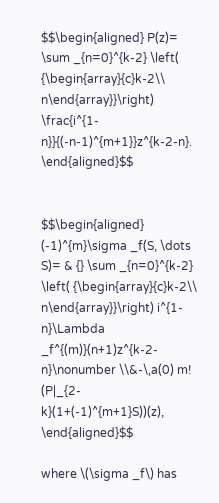$$\begin{aligned} P(z)= \sum _{n=0}^{k-2} \left( {\begin{array}{c}k-2\\ n\end{array}}\right) \frac{i^{1-n}}{(-n-1)^{m+1}}z^{k-2-n}. \end{aligned}$$


$$\begin{aligned} (-1)^{m}\sigma _f(S, \dots S)= & {} \sum _{n=0}^{k-2} \left( {\begin{array}{c}k-2\\ n\end{array}}\right) i^{1-n}\Lambda _f^{(m)}(n+1)z^{k-2-n}\nonumber \\&-\,a(0) m! (P|_{2-k}(1+(-1)^{m+1}S))(z), \end{aligned}$$

where \(\sigma _f\) has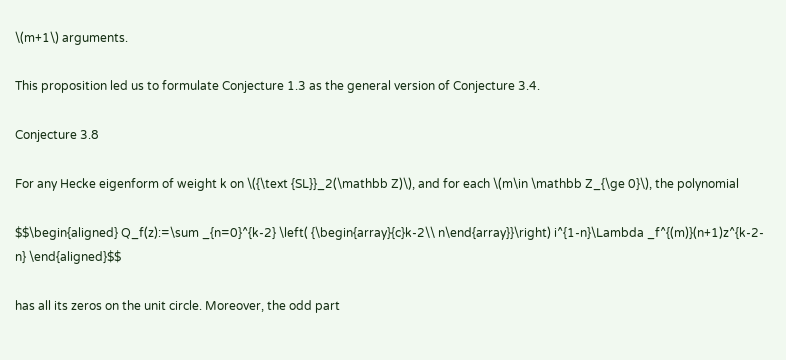\(m+1\) arguments.

This proposition led us to formulate Conjecture 1.3 as the general version of Conjecture 3.4.

Conjecture 3.8

For any Hecke eigenform of weight k on \({\text {SL}}_2(\mathbb Z)\), and for each \(m\in \mathbb Z_{\ge 0}\), the polynomial

$$\begin{aligned} Q_f(z):=\sum _{n=0}^{k-2} \left( {\begin{array}{c}k-2\\ n\end{array}}\right) i^{1-n}\Lambda _f^{(m)}(n+1)z^{k-2-n} \end{aligned}$$

has all its zeros on the unit circle. Moreover, the odd part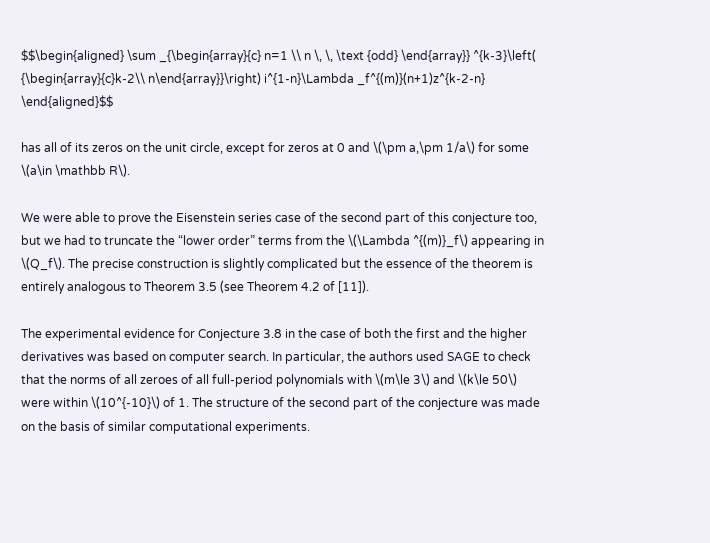$$\begin{aligned} \sum _{\begin{array}{c} n=1 \\ n \, \, \text {odd} \end{array}} ^{k-3}\left( {\begin{array}{c}k-2\\ n\end{array}}\right) i^{1-n}\Lambda _f^{(m)}(n+1)z^{k-2-n} \end{aligned}$$

has all of its zeros on the unit circle, except for zeros at 0 and \(\pm a,\pm 1/a\) for some \(a\in \mathbb R\).

We were able to prove the Eisenstein series case of the second part of this conjecture too, but we had to truncate the “lower order” terms from the \(\Lambda ^{(m)}_f\) appearing in \(Q_f\). The precise construction is slightly complicated but the essence of the theorem is entirely analogous to Theorem 3.5 (see Theorem 4.2 of [11]).

The experimental evidence for Conjecture 3.8 in the case of both the first and the higher derivatives was based on computer search. In particular, the authors used SAGE to check that the norms of all zeroes of all full-period polynomials with \(m\le 3\) and \(k\le 50\) were within \(10^{-10}\) of 1. The structure of the second part of the conjecture was made on the basis of similar computational experiments.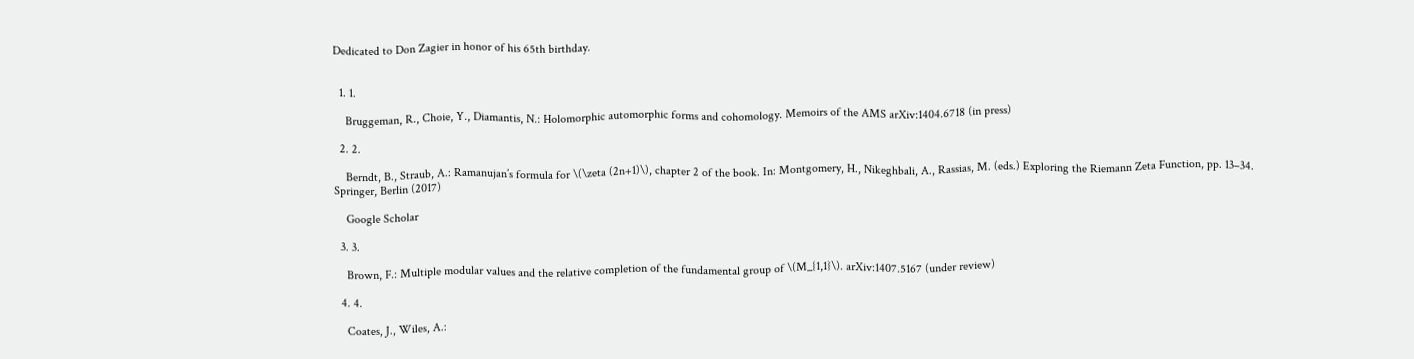Dedicated to Don Zagier in honor of his 65th birthday.


  1. 1.

    Bruggeman, R., Choie, Y., Diamantis, N.: Holomorphic automorphic forms and cohomology. Memoirs of the AMS arXiv:1404.6718 (in press)

  2. 2.

    Berndt, B., Straub, A.: Ramanujan’s formula for \(\zeta (2n+1)\), chapter 2 of the book. In: Montgomery, H., Nikeghbali, A., Rassias, M. (eds.) Exploring the Riemann Zeta Function, pp. 13–34. Springer, Berlin (2017)

    Google Scholar

  3. 3.

    Brown, F.: Multiple modular values and the relative completion of the fundamental group of \(M_{1,1}\). arXiv:1407.5167 (under review)

  4. 4.

    Coates, J., Wiles, A.: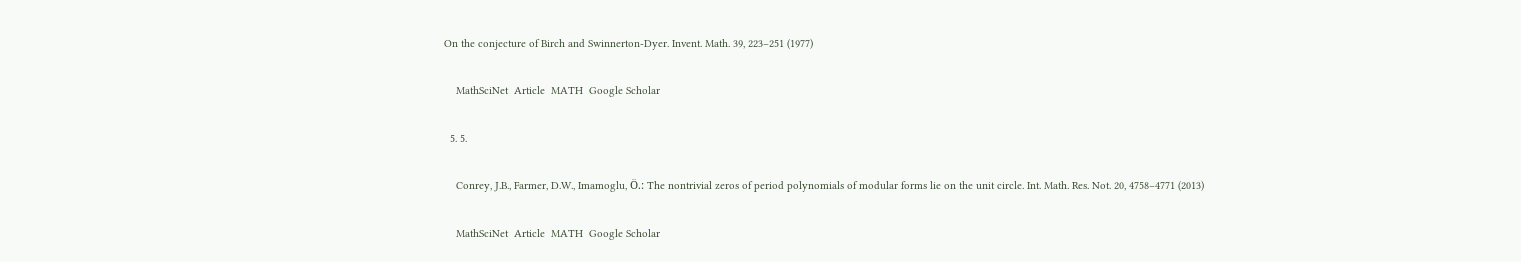On the conjecture of Birch and Swinnerton-Dyer. Invent. Math. 39, 223–251 (1977)

    MathSciNet  Article  MATH  Google Scholar

  5. 5.

    Conrey, J.B., Farmer, D.W., Imamoglu, Ö.: The nontrivial zeros of period polynomials of modular forms lie on the unit circle. Int. Math. Res. Not. 20, 4758–4771 (2013)

    MathSciNet  Article  MATH  Google Scholar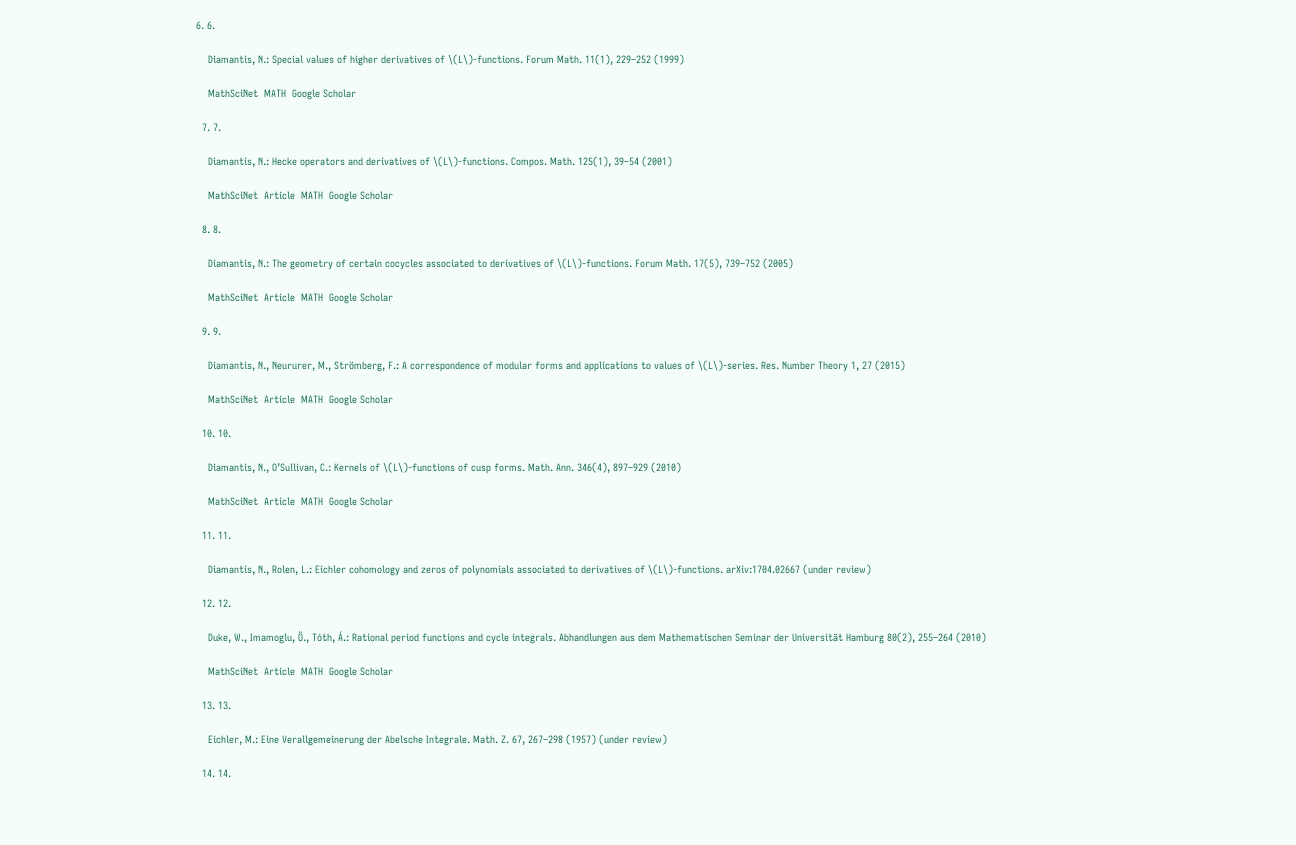6. 6.

    Diamantis, N.: Special values of higher derivatives of \(L\)-functions. Forum Math. 11(1), 229–252 (1999)

    MathSciNet  MATH  Google Scholar

  7. 7.

    Diamantis, N.: Hecke operators and derivatives of \(L\)-functions. Compos. Math. 125(1), 39–54 (2001)

    MathSciNet  Article  MATH  Google Scholar

  8. 8.

    Diamantis, N.: The geometry of certain cocycles associated to derivatives of \(L\)-functions. Forum Math. 17(5), 739–752 (2005)

    MathSciNet  Article  MATH  Google Scholar

  9. 9.

    Diamantis, N., Neururer, M., Strömberg, F.: A correspondence of modular forms and applications to values of \(L\)-series. Res. Number Theory 1, 27 (2015)

    MathSciNet  Article  MATH  Google Scholar

  10. 10.

    Diamantis, N., O’Sullivan, C.: Kernels of \(L\)-functions of cusp forms. Math. Ann. 346(4), 897–929 (2010)

    MathSciNet  Article  MATH  Google Scholar

  11. 11.

    Diamantis, N., Rolen, L.: Eichler cohomology and zeros of polynomials associated to derivatives of \(L\)-functions. arXiv:1704.02667 (under review)

  12. 12.

    Duke, W., Imamoglu, Ö., Tóth, Á.: Rational period functions and cycle integrals. Abhandlungen aus dem Mathematischen Seminar der Universität Hamburg 80(2), 255–264 (2010)

    MathSciNet  Article  MATH  Google Scholar

  13. 13.

    Eichler, M.: Eine Verallgemeinerung der Abelsche Integrale. Math. Z. 67, 267–298 (1957) (under review)

  14. 14.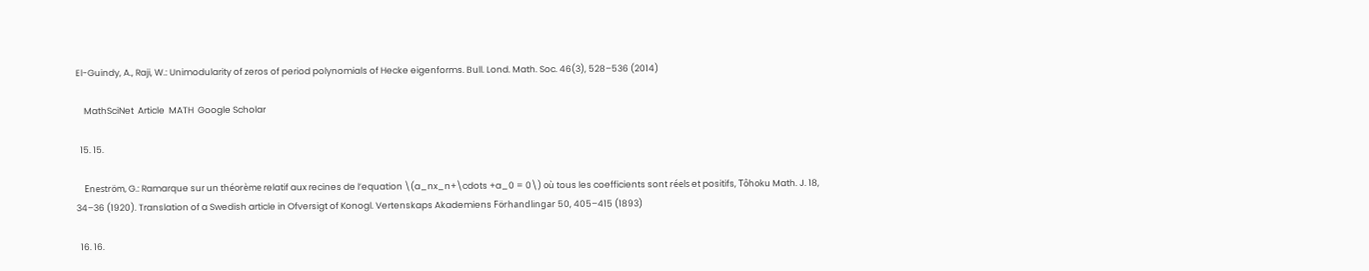El-Guindy, A., Raji, W.: Unimodularity of zeros of period polynomials of Hecke eigenforms. Bull. Lond. Math. Soc. 46(3), 528–536 (2014)

    MathSciNet  Article  MATH  Google Scholar

  15. 15.

    Eneström, G.: Ramarque sur un théorème relatif aux recines de l’equation \(a_nx_n+\cdots +a_0 = 0\) où tous les coefficients sont réels et positifs, Tôhoku Math. J. 18, 34–36 (1920). Translation of a Swedish article in Ofversigt of Konogl. Vertenskaps Akademiens Förhandlingar 50, 405–415 (1893)

  16. 16.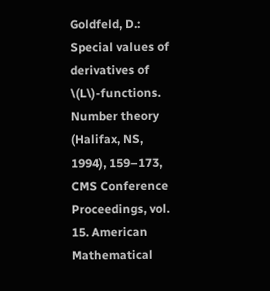Goldfeld, D.: Special values of derivatives of \(L\)-functions. Number theory (Halifax, NS, 1994), 159–173, CMS Conference Proceedings, vol. 15. American Mathematical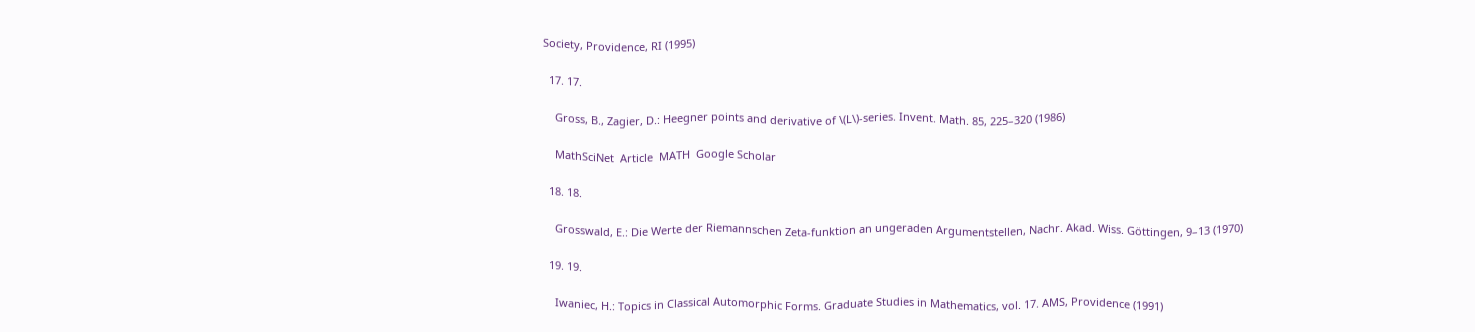Society, Providence, RI (1995)

  17. 17.

    Gross, B., Zagier, D.: Heegner points and derivative of \(L\)-series. Invent. Math. 85, 225–320 (1986)

    MathSciNet  Article  MATH  Google Scholar

  18. 18.

    Grosswald, E.: Die Werte der Riemannschen Zeta-funktion an ungeraden Argumentstellen, Nachr. Akad. Wiss. Göttingen, 9–13 (1970)

  19. 19.

    Iwaniec, H.: Topics in Classical Automorphic Forms. Graduate Studies in Mathematics, vol. 17. AMS, Providence (1991)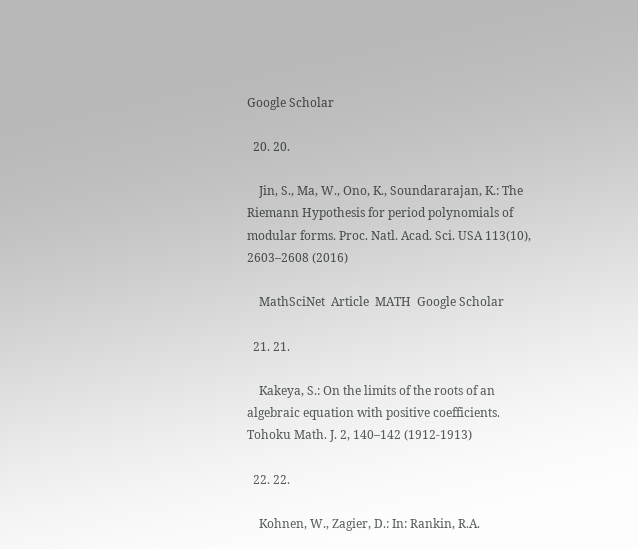Google Scholar

  20. 20.

    Jin, S., Ma, W., Ono, K., Soundararajan, K.: The Riemann Hypothesis for period polynomials of modular forms. Proc. Natl. Acad. Sci. USA 113(10), 2603–2608 (2016)

    MathSciNet  Article  MATH  Google Scholar

  21. 21.

    Kakeya, S.: On the limits of the roots of an algebraic equation with positive coefficients. Tohoku Math. J. 2, 140–142 (1912-1913)

  22. 22.

    Kohnen, W., Zagier, D.: In: Rankin, R.A.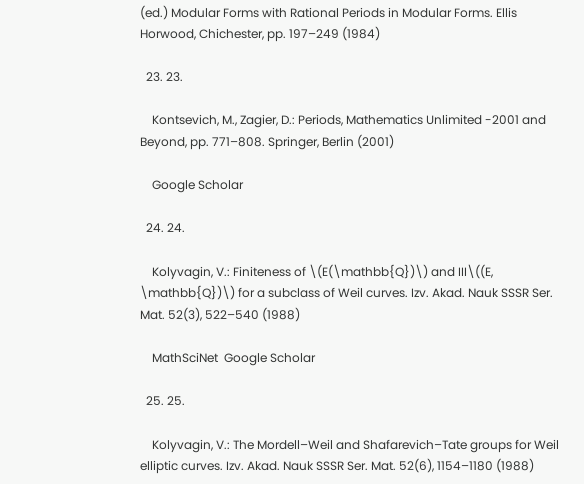(ed.) Modular Forms with Rational Periods in Modular Forms. Ellis Horwood, Chichester, pp. 197–249 (1984)

  23. 23.

    Kontsevich, M., Zagier, D.: Periods, Mathematics Unlimited -2001 and Beyond, pp. 771–808. Springer, Berlin (2001)

    Google Scholar

  24. 24.

    Kolyvagin, V.: Finiteness of \(E(\mathbb{Q})\) and III\((E, \mathbb{Q})\) for a subclass of Weil curves. Izv. Akad. Nauk SSSR Ser. Mat. 52(3), 522–540 (1988)

    MathSciNet  Google Scholar

  25. 25.

    Kolyvagin, V.: The Mordell–Weil and Shafarevich–Tate groups for Weil elliptic curves. Izv. Akad. Nauk SSSR Ser. Mat. 52(6), 1154–1180 (1988)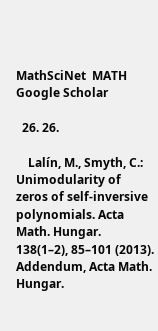MathSciNet  MATH  Google Scholar

  26. 26.

    Lalín, M., Smyth, C.: Unimodularity of zeros of self-inversive polynomials. Acta Math. Hungar. 138(1–2), 85–101 (2013). Addendum, Acta Math. Hungar.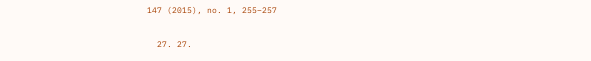147 (2015), no. 1, 255–257

  27. 27.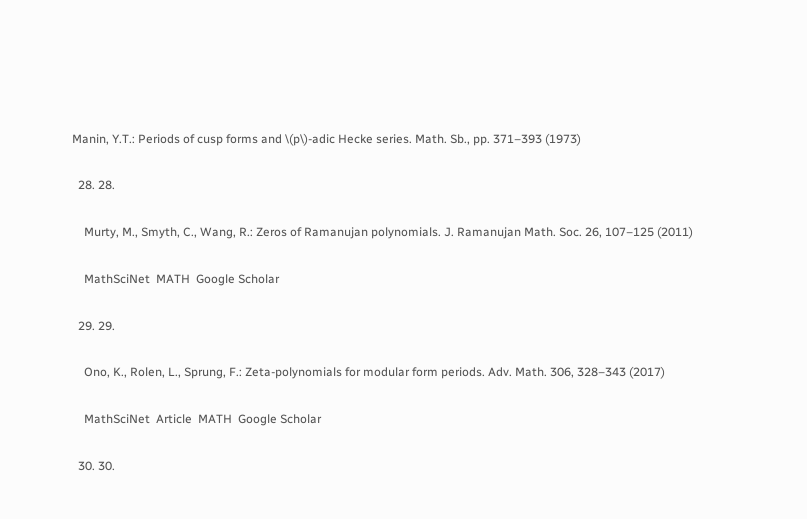Manin, Y.T.: Periods of cusp forms and \(p\)-adic Hecke series. Math. Sb., pp. 371–393 (1973)

  28. 28.

    Murty, M., Smyth, C., Wang, R.: Zeros of Ramanujan polynomials. J. Ramanujan Math. Soc. 26, 107–125 (2011)

    MathSciNet  MATH  Google Scholar

  29. 29.

    Ono, K., Rolen, L., Sprung, F.: Zeta-polynomials for modular form periods. Adv. Math. 306, 328–343 (2017)

    MathSciNet  Article  MATH  Google Scholar

  30. 30.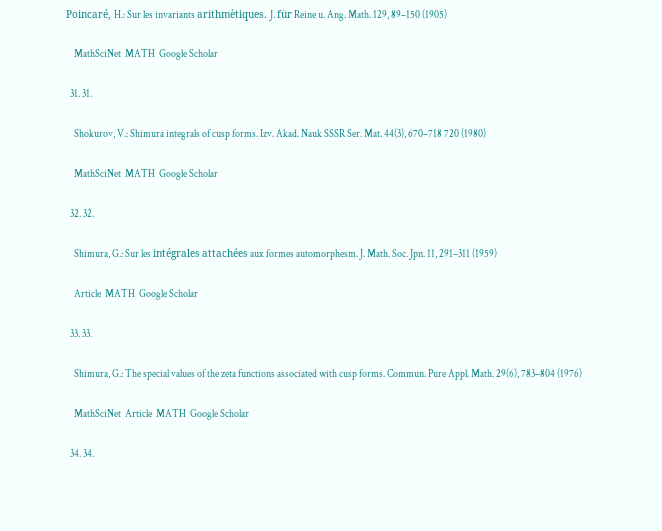Poincaré, H.: Sur les invariants arithmètiques. J. für Reine u. Ang. Math. 129, 89–150 (1905)

    MathSciNet  MATH  Google Scholar

  31. 31.

    Shokurov, V.: Shimura integrals of cusp forms. Izv. Akad. Nauk SSSR Ser. Mat. 44(3), 670–718 720 (1980)

    MathSciNet  MATH  Google Scholar

  32. 32.

    Shimura, G.: Sur les intégrales attachées aux formes automorphesm. J. Math. Soc. Jpn. 11, 291–311 (1959)

    Article  MATH  Google Scholar

  33. 33.

    Shimura, G.: The special values of the zeta functions associated with cusp forms. Commun. Pure Appl. Math. 29(6), 783–804 (1976)

    MathSciNet  Article  MATH  Google Scholar

  34. 34.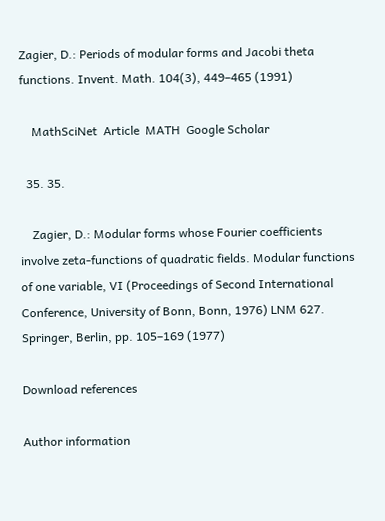Zagier, D.: Periods of modular forms and Jacobi theta functions. Invent. Math. 104(3), 449–465 (1991)

    MathSciNet  Article  MATH  Google Scholar

  35. 35.

    Zagier, D.: Modular forms whose Fourier coefficients involve zeta-functions of quadratic fields. Modular functions of one variable, VI (Proceedings of Second International Conference, University of Bonn, Bonn, 1976) LNM 627. Springer, Berlin, pp. 105–169 (1977)

Download references

Author information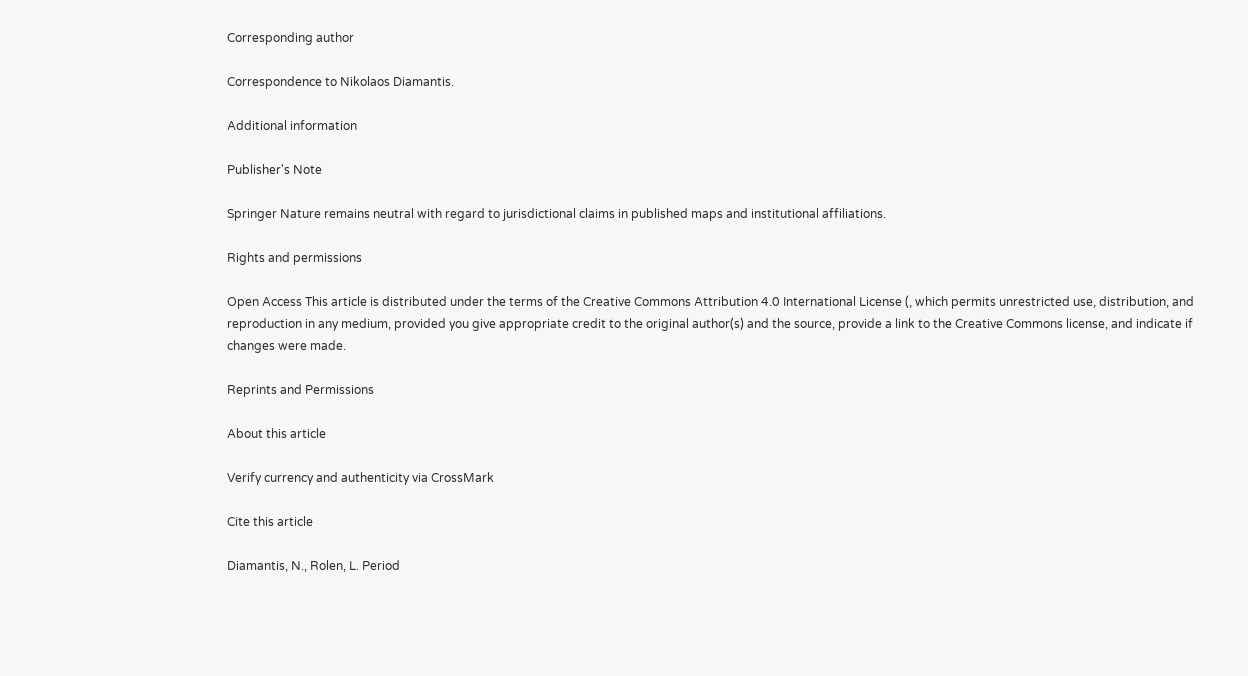Corresponding author

Correspondence to Nikolaos Diamantis.

Additional information

Publisher's Note

Springer Nature remains neutral with regard to jurisdictional claims in published maps and institutional affiliations.

Rights and permissions

Open Access This article is distributed under the terms of the Creative Commons Attribution 4.0 International License (, which permits unrestricted use, distribution, and reproduction in any medium, provided you give appropriate credit to the original author(s) and the source, provide a link to the Creative Commons license, and indicate if changes were made.

Reprints and Permissions

About this article

Verify currency and authenticity via CrossMark

Cite this article

Diamantis, N., Rolen, L. Period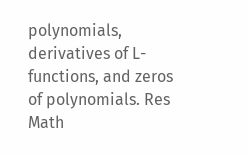polynomials, derivatives of L-functions, and zeros of polynomials. Res Math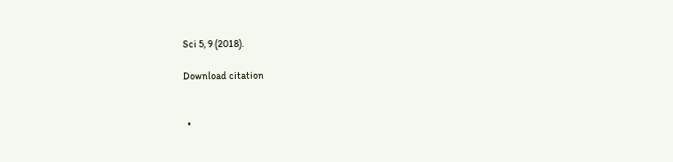Sci 5, 9 (2018).

Download citation


  •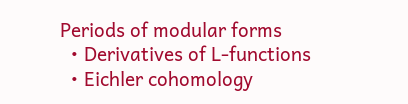Periods of modular forms
  • Derivatives of L-functions
  • Eichler cohomology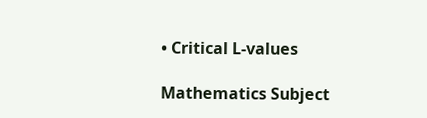• Critical L-values

Mathematics Subject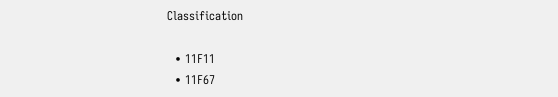Classification

  • 11F11
  • 11F67